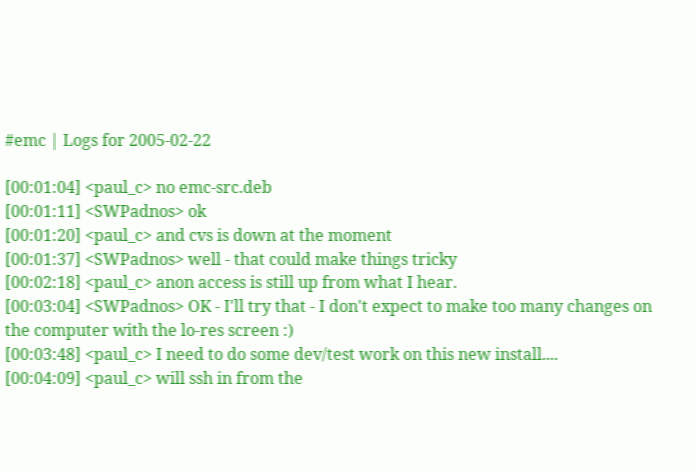#emc | Logs for 2005-02-22

[00:01:04] <paul_c> no emc-src.deb
[00:01:11] <SWPadnos> ok
[00:01:20] <paul_c> and cvs is down at the moment
[00:01:37] <SWPadnos> well - that could make things tricky
[00:02:18] <paul_c> anon access is still up from what I hear.
[00:03:04] <SWPadnos> OK - I'll try that - I don't expect to make too many changes on the computer with the lo-res screen :)
[00:03:48] <paul_c> I need to do some dev/test work on this new install....
[00:04:09] <paul_c> will ssh in from the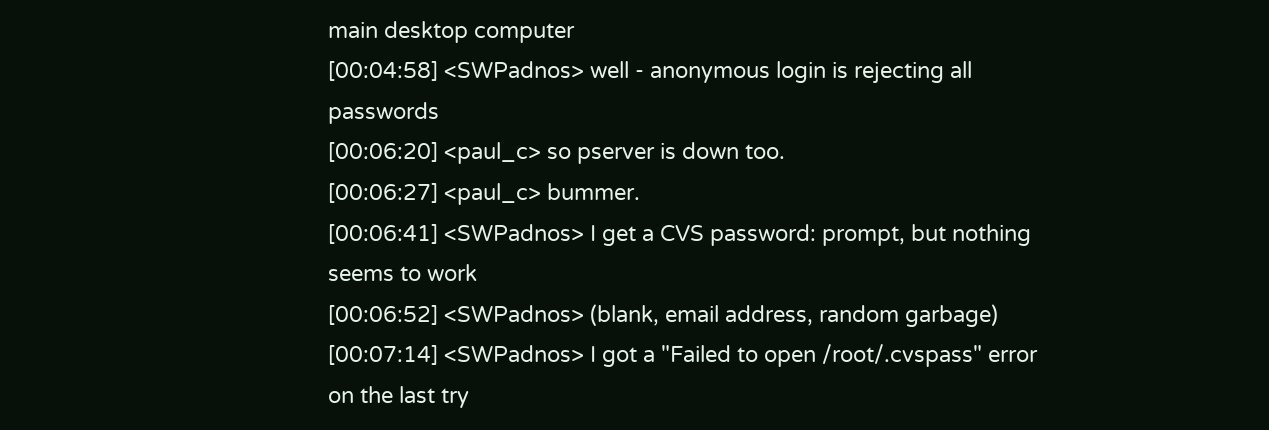main desktop computer
[00:04:58] <SWPadnos> well - anonymous login is rejecting all passwords
[00:06:20] <paul_c> so pserver is down too.
[00:06:27] <paul_c> bummer.
[00:06:41] <SWPadnos> I get a CVS password: prompt, but nothing seems to work
[00:06:52] <SWPadnos> (blank, email address, random garbage)
[00:07:14] <SWPadnos> I got a "Failed to open /root/.cvspass" error on the last try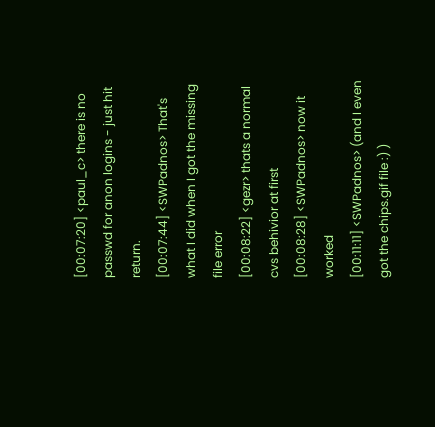[00:07:20] <paul_c> there is no passwd for anon logins - just hit return.
[00:07:44] <SWPadnos> That's what I did when I got the missing file error
[00:08:22] <gezr> thats a normal cvs behivior at first
[00:08:28] <SWPadnos> now it worked
[00:11:11] <SWPadnos> (and I even got the chips.gif file :) )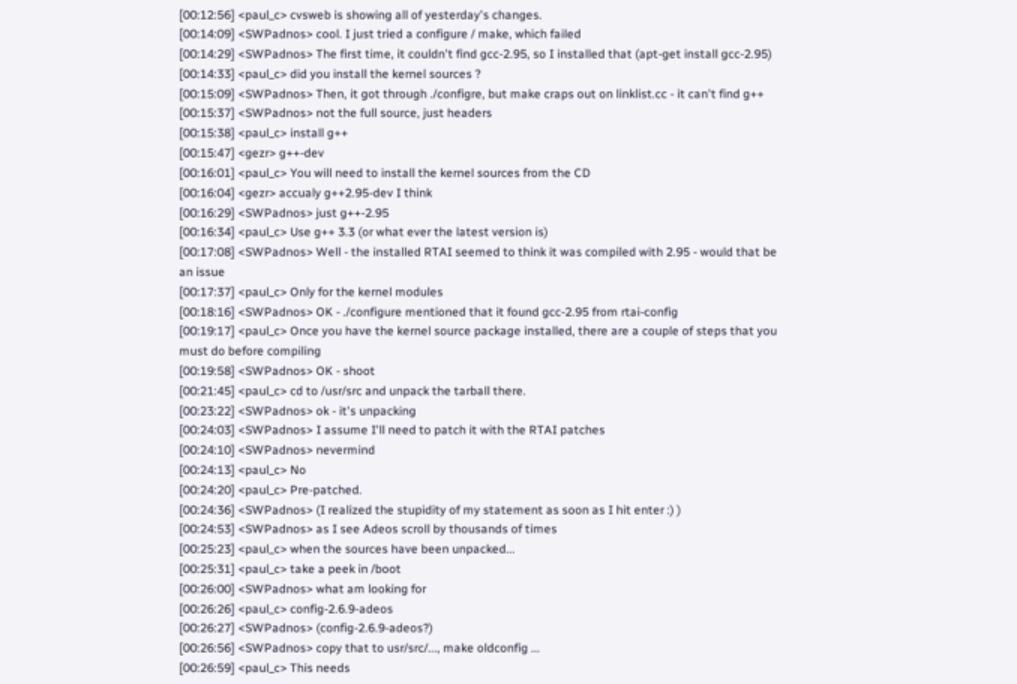[00:12:56] <paul_c> cvsweb is showing all of yesterday's changes.
[00:14:09] <SWPadnos> cool. I just tried a configure / make, which failed
[00:14:29] <SWPadnos> The first time, it couldn't find gcc-2.95, so I installed that (apt-get install gcc-2.95)
[00:14:33] <paul_c> did you install the kernel sources ?
[00:15:09] <SWPadnos> Then, it got through ./configre, but make craps out on linklist.cc - it can't find g++
[00:15:37] <SWPadnos> not the full source, just headers
[00:15:38] <paul_c> install g++
[00:15:47] <gezr> g++-dev
[00:16:01] <paul_c> You will need to install the kernel sources from the CD
[00:16:04] <gezr> accualy g++2.95-dev I think
[00:16:29] <SWPadnos> just g++-2.95
[00:16:34] <paul_c> Use g++ 3.3 (or what ever the latest version is)
[00:17:08] <SWPadnos> Well - the installed RTAI seemed to think it was compiled with 2.95 - would that be an issue
[00:17:37] <paul_c> Only for the kernel modules
[00:18:16] <SWPadnos> OK - ./configure mentioned that it found gcc-2.95 from rtai-config
[00:19:17] <paul_c> Once you have the kernel source package installed, there are a couple of steps that you must do before compiling
[00:19:58] <SWPadnos> OK - shoot
[00:21:45] <paul_c> cd to /usr/src and unpack the tarball there.
[00:23:22] <SWPadnos> ok - it's unpacking
[00:24:03] <SWPadnos> I assume I'll need to patch it with the RTAI patches
[00:24:10] <SWPadnos> nevermind
[00:24:13] <paul_c> No
[00:24:20] <paul_c> Pre-patched.
[00:24:36] <SWPadnos> (I realized the stupidity of my statement as soon as I hit enter :) )
[00:24:53] <SWPadnos> as I see Adeos scroll by thousands of times
[00:25:23] <paul_c> when the sources have been unpacked...
[00:25:31] <paul_c> take a peek in /boot
[00:26:00] <SWPadnos> what am looking for
[00:26:26] <paul_c> config-2.6.9-adeos
[00:26:27] <SWPadnos> (config-2.6.9-adeos?)
[00:26:56] <SWPadnos> copy that to usr/src/..., make oldconfig ...
[00:26:59] <paul_c> This needs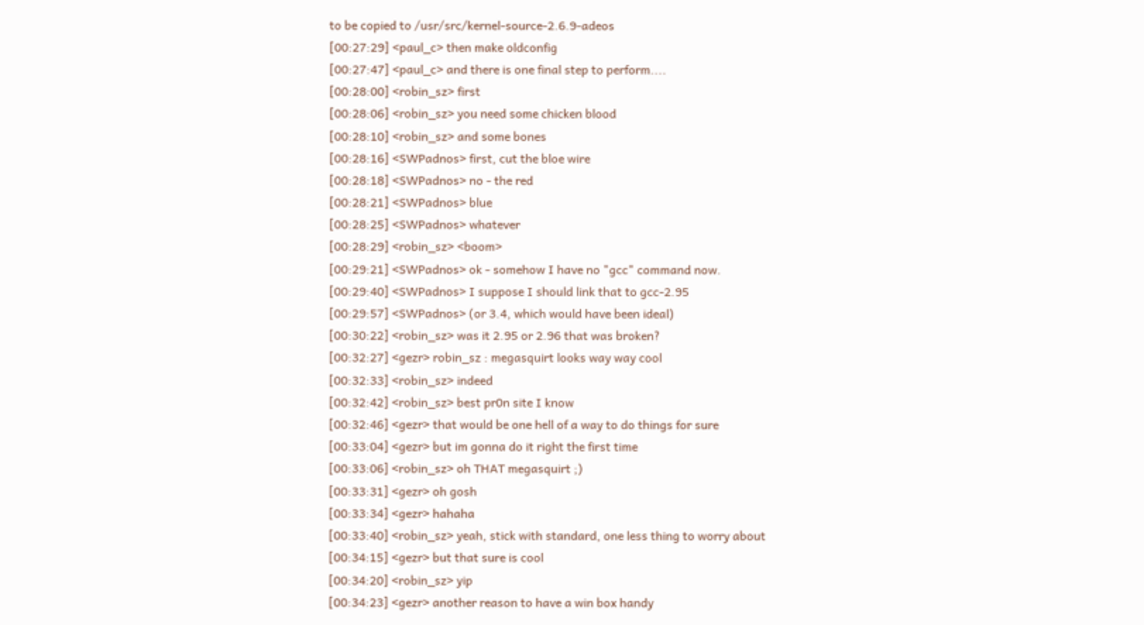to be copied to /usr/src/kernel-source-2.6.9-adeos
[00:27:29] <paul_c> then make oldconfig
[00:27:47] <paul_c> and there is one final step to perform....
[00:28:00] <robin_sz> first
[00:28:06] <robin_sz> you need some chicken blood
[00:28:10] <robin_sz> and some bones
[00:28:16] <SWPadnos> first, cut the bloe wire
[00:28:18] <SWPadnos> no - the red
[00:28:21] <SWPadnos> blue
[00:28:25] <SWPadnos> whatever
[00:28:29] <robin_sz> <boom>
[00:29:21] <SWPadnos> ok - somehow I have no "gcc" command now.
[00:29:40] <SWPadnos> I suppose I should link that to gcc-2.95
[00:29:57] <SWPadnos> (or 3.4, which would have been ideal)
[00:30:22] <robin_sz> was it 2.95 or 2.96 that was broken?
[00:32:27] <gezr> robin_sz : megasquirt looks way way cool
[00:32:33] <robin_sz> indeed
[00:32:42] <robin_sz> best pr0n site I know
[00:32:46] <gezr> that would be one hell of a way to do things for sure
[00:33:04] <gezr> but im gonna do it right the first time
[00:33:06] <robin_sz> oh THAT megasquirt ;)
[00:33:31] <gezr> oh gosh
[00:33:34] <gezr> hahaha
[00:33:40] <robin_sz> yeah, stick with standard, one less thing to worry about
[00:34:15] <gezr> but that sure is cool
[00:34:20] <robin_sz> yip
[00:34:23] <gezr> another reason to have a win box handy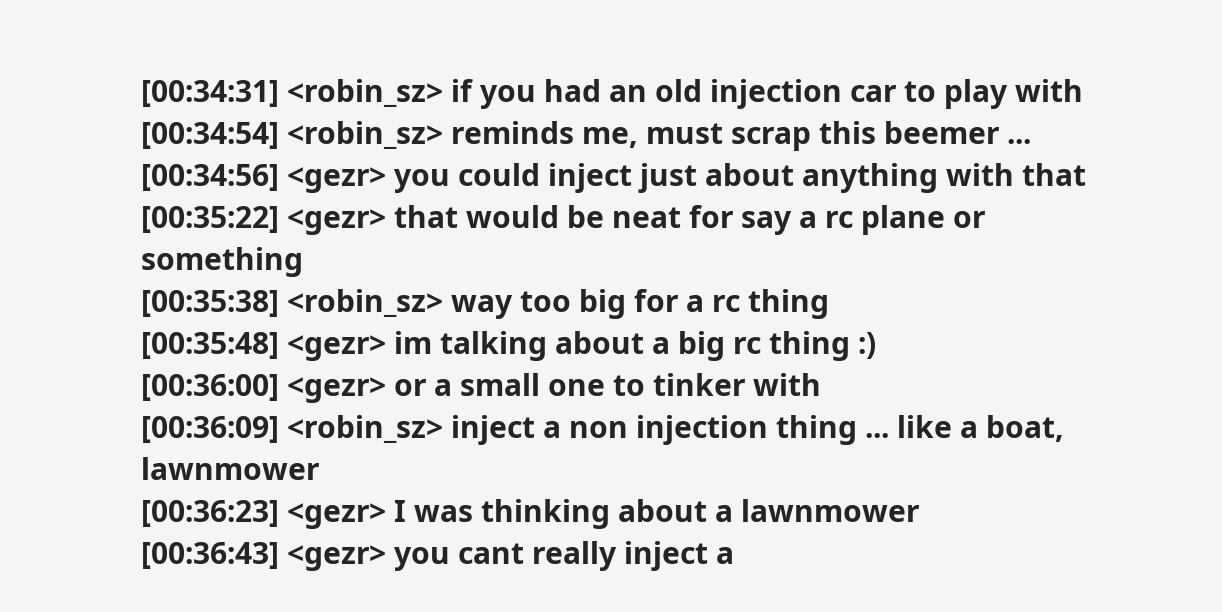[00:34:31] <robin_sz> if you had an old injection car to play with
[00:34:54] <robin_sz> reminds me, must scrap this beemer ...
[00:34:56] <gezr> you could inject just about anything with that
[00:35:22] <gezr> that would be neat for say a rc plane or something
[00:35:38] <robin_sz> way too big for a rc thing
[00:35:48] <gezr> im talking about a big rc thing :)
[00:36:00] <gezr> or a small one to tinker with
[00:36:09] <robin_sz> inject a non injection thing ... like a boat, lawnmower
[00:36:23] <gezr> I was thinking about a lawnmower
[00:36:43] <gezr> you cant really inject a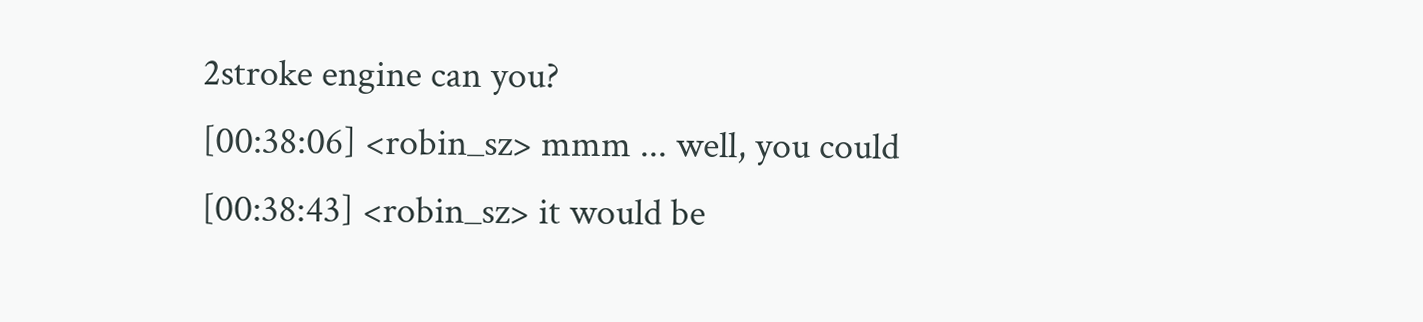2stroke engine can you?
[00:38:06] <robin_sz> mmm ... well, you could
[00:38:43] <robin_sz> it would be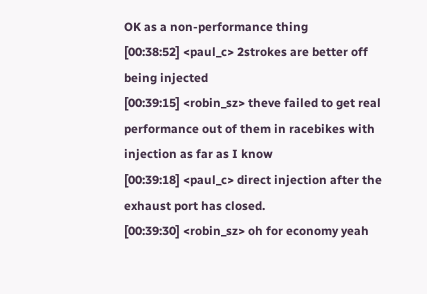OK as a non-performance thing
[00:38:52] <paul_c> 2strokes are better off being injected
[00:39:15] <robin_sz> theve failed to get real performance out of them in racebikes with injection as far as I know
[00:39:18] <paul_c> direct injection after the exhaust port has closed.
[00:39:30] <robin_sz> oh for economy yeah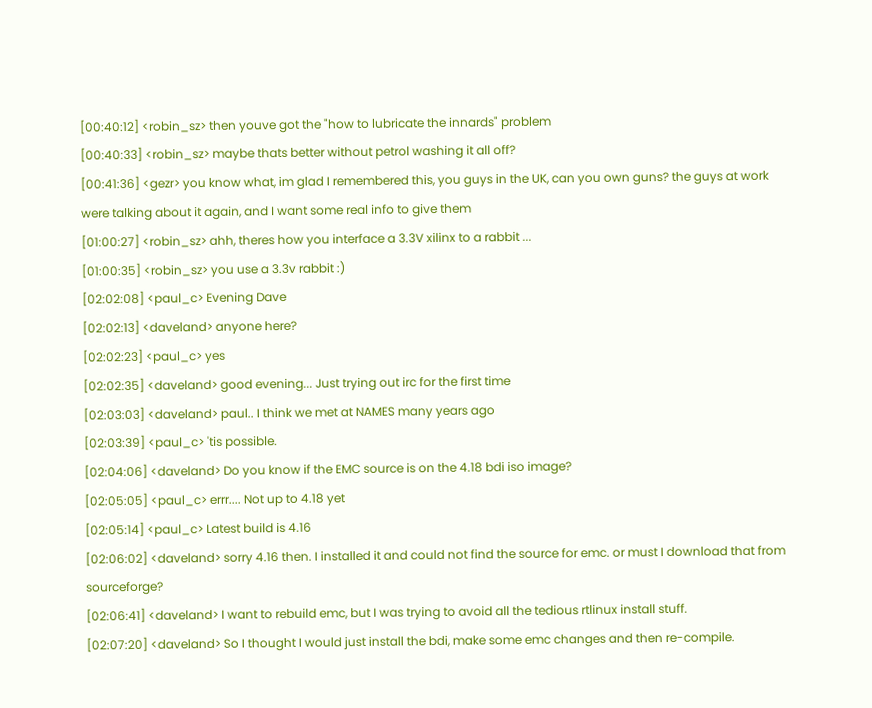[00:40:12] <robin_sz> then youve got the "how to lubricate the innards" problem
[00:40:33] <robin_sz> maybe thats better without petrol washing it all off?
[00:41:36] <gezr> you know what, im glad I remembered this, you guys in the UK, can you own guns? the guys at work were talking about it again, and I want some real info to give them
[01:00:27] <robin_sz> ahh, theres how you interface a 3.3V xilinx to a rabbit ...
[01:00:35] <robin_sz> you use a 3.3v rabbit :)
[02:02:08] <paul_c> Evening Dave
[02:02:13] <daveland> anyone here?
[02:02:23] <paul_c> yes
[02:02:35] <daveland> good evening... Just trying out irc for the first time
[02:03:03] <daveland> paul.. I think we met at NAMES many years ago
[02:03:39] <paul_c> 'tis possible.
[02:04:06] <daveland> Do you know if the EMC source is on the 4.18 bdi iso image?
[02:05:05] <paul_c> errr.... Not up to 4.18 yet
[02:05:14] <paul_c> Latest build is 4.16
[02:06:02] <daveland> sorry 4.16 then. I installed it and could not find the source for emc. or must I download that from sourceforge?
[02:06:41] <daveland> I want to rebuild emc, but I was trying to avoid all the tedious rtlinux install stuff.
[02:07:20] <daveland> So I thought I would just install the bdi, make some emc changes and then re-compile.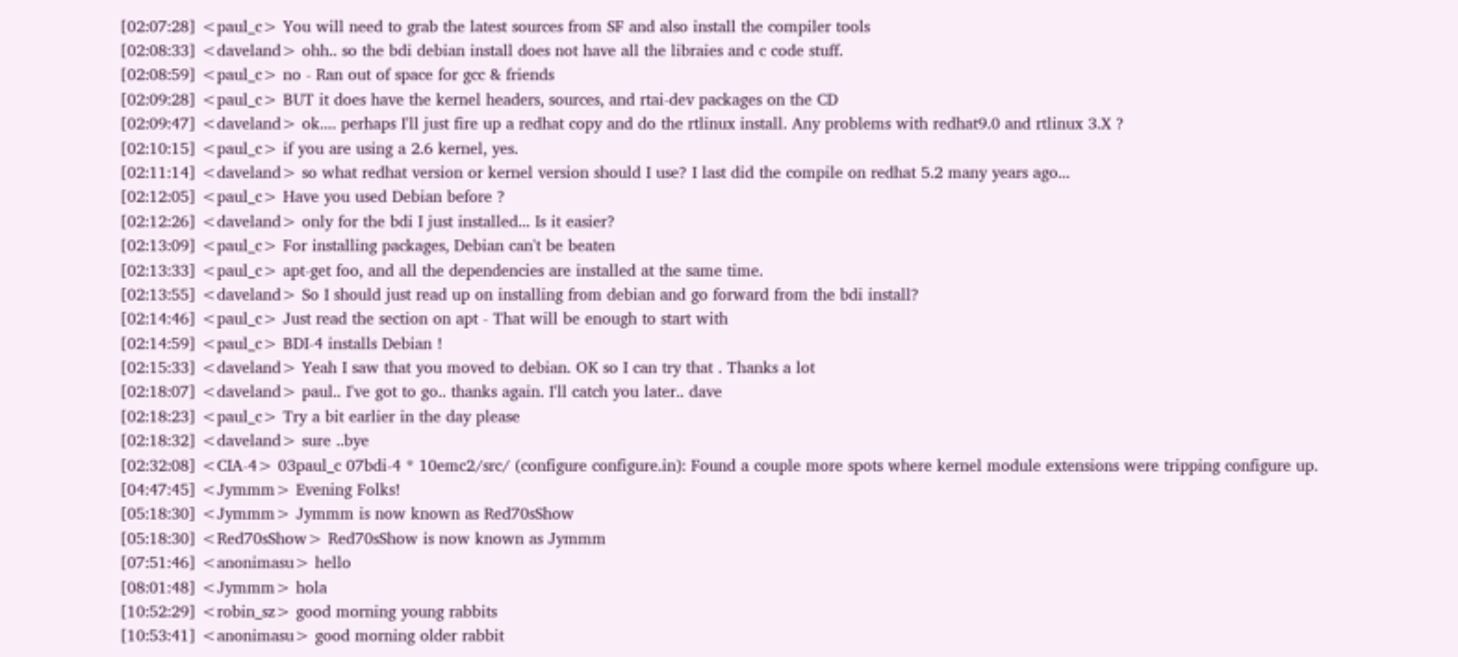[02:07:28] <paul_c> You will need to grab the latest sources from SF and also install the compiler tools
[02:08:33] <daveland> ohh.. so the bdi debian install does not have all the libraies and c code stuff.
[02:08:59] <paul_c> no - Ran out of space for gcc & friends
[02:09:28] <paul_c> BUT it does have the kernel headers, sources, and rtai-dev packages on the CD
[02:09:47] <daveland> ok.... perhaps I'll just fire up a redhat copy and do the rtlinux install. Any problems with redhat9.0 and rtlinux 3.X ?
[02:10:15] <paul_c> if you are using a 2.6 kernel, yes.
[02:11:14] <daveland> so what redhat version or kernel version should I use? I last did the compile on redhat 5.2 many years ago...
[02:12:05] <paul_c> Have you used Debian before ?
[02:12:26] <daveland> only for the bdi I just installed... Is it easier?
[02:13:09] <paul_c> For installing packages, Debian can't be beaten
[02:13:33] <paul_c> apt-get foo, and all the dependencies are installed at the same time.
[02:13:55] <daveland> So I should just read up on installing from debian and go forward from the bdi install?
[02:14:46] <paul_c> Just read the section on apt - That will be enough to start with
[02:14:59] <paul_c> BDI-4 installs Debian !
[02:15:33] <daveland> Yeah I saw that you moved to debian. OK so I can try that . Thanks a lot
[02:18:07] <daveland> paul.. I've got to go.. thanks again. I'll catch you later.. dave
[02:18:23] <paul_c> Try a bit earlier in the day please
[02:18:32] <daveland> sure ..bye
[02:32:08] <CIA-4> 03paul_c 07bdi-4 * 10emc2/src/ (configure configure.in): Found a couple more spots where kernel module extensions were tripping configure up.
[04:47:45] <Jymmm> Evening Folks!
[05:18:30] <Jymmm> Jymmm is now known as Red70sShow
[05:18:30] <Red70sShow> Red70sShow is now known as Jymmm
[07:51:46] <anonimasu> hello
[08:01:48] <Jymmm> hola
[10:52:29] <robin_sz> good morning young rabbits
[10:53:41] <anonimasu> good morning older rabbit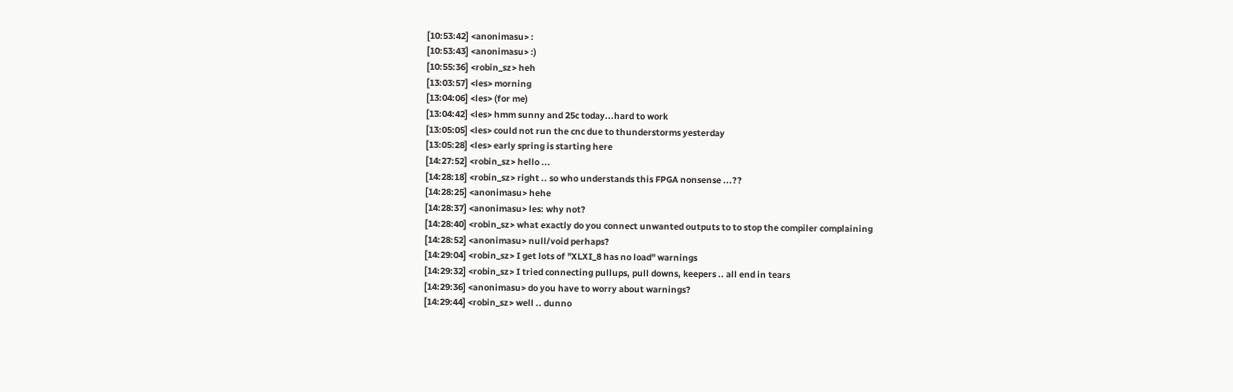[10:53:42] <anonimasu> :
[10:53:43] <anonimasu> :)
[10:55:36] <robin_sz> heh
[13:03:57] <les> morning
[13:04:06] <les> (for me)
[13:04:42] <les> hmm sunny and 25c today...hard to work
[13:05:05] <les> could not run the cnc due to thunderstorms yesterday
[13:05:28] <les> early spring is starting here
[14:27:52] <robin_sz> hello ...
[14:28:18] <robin_sz> right .. so who understands this FPGA nonsense ...??
[14:28:25] <anonimasu> hehe
[14:28:37] <anonimasu> les: why not?
[14:28:40] <robin_sz> what exactly do you connect unwanted outputs to to stop the compiler complaining
[14:28:52] <anonimasu> null/void perhaps?
[14:29:04] <robin_sz> I get lots of "XLXI_8 has no load" warnings
[14:29:32] <robin_sz> I tried connecting pullups, pull downs, keepers .. all end in tears
[14:29:36] <anonimasu> do you have to worry about warnings?
[14:29:44] <robin_sz> well .. dunno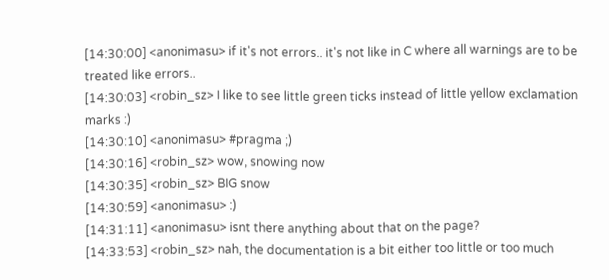[14:30:00] <anonimasu> if it's not errors.. it's not like in C where all warnings are to be treated like errors..
[14:30:03] <robin_sz> I like to see little green ticks instead of little yellow exclamation marks :)
[14:30:10] <anonimasu> #pragma ;)
[14:30:16] <robin_sz> wow, snowing now
[14:30:35] <robin_sz> BIG snow
[14:30:59] <anonimasu> :)
[14:31:11] <anonimasu> isnt there anything about that on the page?
[14:33:53] <robin_sz> nah, the documentation is a bit either too little or too much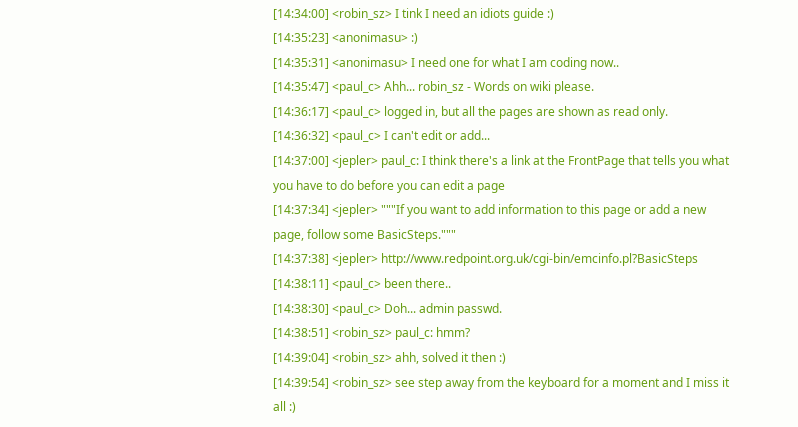[14:34:00] <robin_sz> I tink I need an idiots guide :)
[14:35:23] <anonimasu> :)
[14:35:31] <anonimasu> I need one for what I am coding now..
[14:35:47] <paul_c> Ahh... robin_sz - Words on wiki please.
[14:36:17] <paul_c> logged in, but all the pages are shown as read only.
[14:36:32] <paul_c> I can't edit or add...
[14:37:00] <jepler> paul_c: I think there's a link at the FrontPage that tells you what you have to do before you can edit a page
[14:37:34] <jepler> """If you want to add information to this page or add a new page, follow some BasicSteps."""
[14:37:38] <jepler> http://www.redpoint.org.uk/cgi-bin/emcinfo.pl?BasicSteps
[14:38:11] <paul_c> been there..
[14:38:30] <paul_c> Doh... admin passwd.
[14:38:51] <robin_sz> paul_c: hmm?
[14:39:04] <robin_sz> ahh, solved it then :)
[14:39:54] <robin_sz> see step away from the keyboard for a moment and I miss it all :)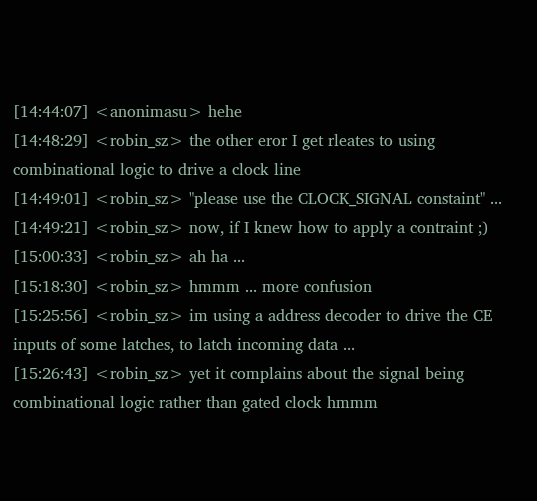[14:44:07] <anonimasu> hehe
[14:48:29] <robin_sz> the other eror I get rleates to using combinational logic to drive a clock line
[14:49:01] <robin_sz> "please use the CLOCK_SIGNAL constaint" ...
[14:49:21] <robin_sz> now, if I knew how to apply a contraint ;)
[15:00:33] <robin_sz> ah ha ...
[15:18:30] <robin_sz> hmmm ... more confusion
[15:25:56] <robin_sz> im using a address decoder to drive the CE inputs of some latches, to latch incoming data ...
[15:26:43] <robin_sz> yet it complains about the signal being combinational logic rather than gated clock hmmm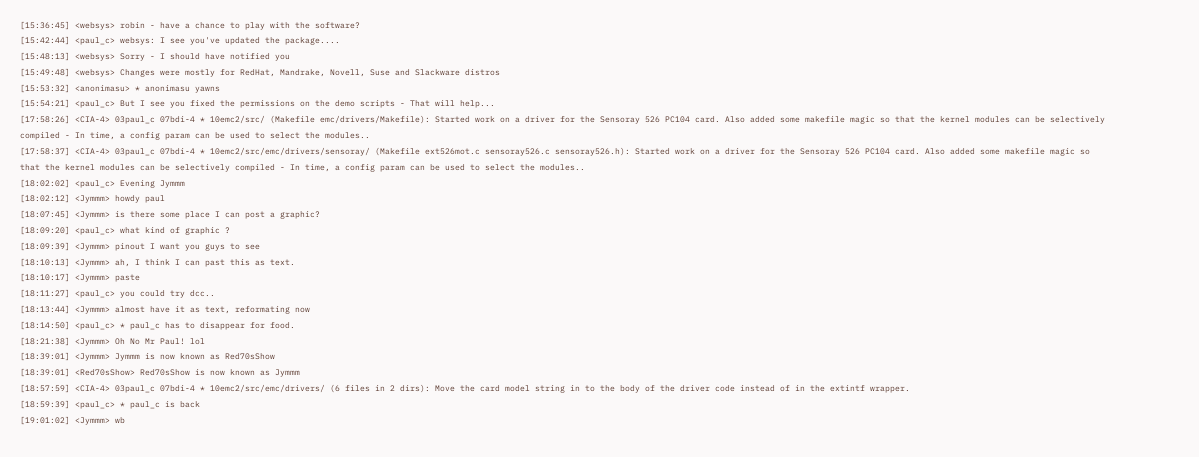[15:36:45] <websys> robin - have a chance to play with the software?
[15:42:44] <paul_c> websys: I see you've updated the package....
[15:48:13] <websys> Sorry - I should have notified you
[15:49:48] <websys> Changes were mostly for RedHat, Mandrake, Novell, Suse and Slackware distros
[15:53:32] <anonimasu> * anonimasu yawns
[15:54:21] <paul_c> But I see you fixed the permissions on the demo scripts - That will help...
[17:58:26] <CIA-4> 03paul_c 07bdi-4 * 10emc2/src/ (Makefile emc/drivers/Makefile): Started work on a driver for the Sensoray 526 PC104 card. Also added some makefile magic so that the kernel modules can be selectively compiled - In time, a config param can be used to select the modules..
[17:58:37] <CIA-4> 03paul_c 07bdi-4 * 10emc2/src/emc/drivers/sensoray/ (Makefile ext526mot.c sensoray526.c sensoray526.h): Started work on a driver for the Sensoray 526 PC104 card. Also added some makefile magic so that the kernel modules can be selectively compiled - In time, a config param can be used to select the modules..
[18:02:02] <paul_c> Evening Jymmm
[18:02:12] <Jymmm> howdy paul
[18:07:45] <Jymmm> is there some place I can post a graphic?
[18:09:20] <paul_c> what kind of graphic ?
[18:09:39] <Jymmm> pinout I want you guys to see
[18:10:13] <Jymmm> ah, I think I can past this as text.
[18:10:17] <Jymmm> paste
[18:11:27] <paul_c> you could try dcc..
[18:13:44] <Jymmm> almost have it as text, reformating now
[18:14:50] <paul_c> * paul_c has to disappear for food.
[18:21:38] <Jymmm> Oh No Mr Paul! lol
[18:39:01] <Jymmm> Jymmm is now known as Red70sShow
[18:39:01] <Red70sShow> Red70sShow is now known as Jymmm
[18:57:59] <CIA-4> 03paul_c 07bdi-4 * 10emc2/src/emc/drivers/ (6 files in 2 dirs): Move the card model string in to the body of the driver code instead of in the extintf wrapper.
[18:59:39] <paul_c> * paul_c is back
[19:01:02] <Jymmm> wb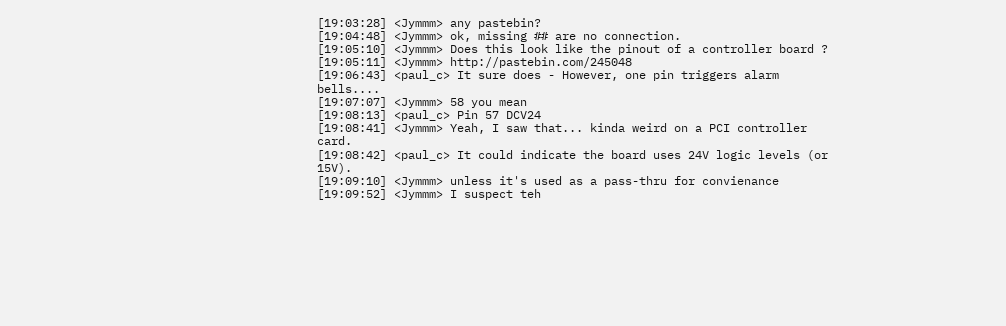[19:03:28] <Jymmm> any pastebin?
[19:04:48] <Jymmm> ok, missing ## are no connection.
[19:05:10] <Jymmm> Does this look like the pinout of a controller board ?
[19:05:11] <Jymmm> http://pastebin.com/245048
[19:06:43] <paul_c> It sure does - However, one pin triggers alarm bells....
[19:07:07] <Jymmm> 58 you mean
[19:08:13] <paul_c> Pin 57 DCV24
[19:08:41] <Jymmm> Yeah, I saw that... kinda weird on a PCI controller card.
[19:08:42] <paul_c> It could indicate the board uses 24V logic levels (or 15V).
[19:09:10] <Jymmm> unless it's used as a pass-thru for convienance
[19:09:52] <Jymmm> I suspect teh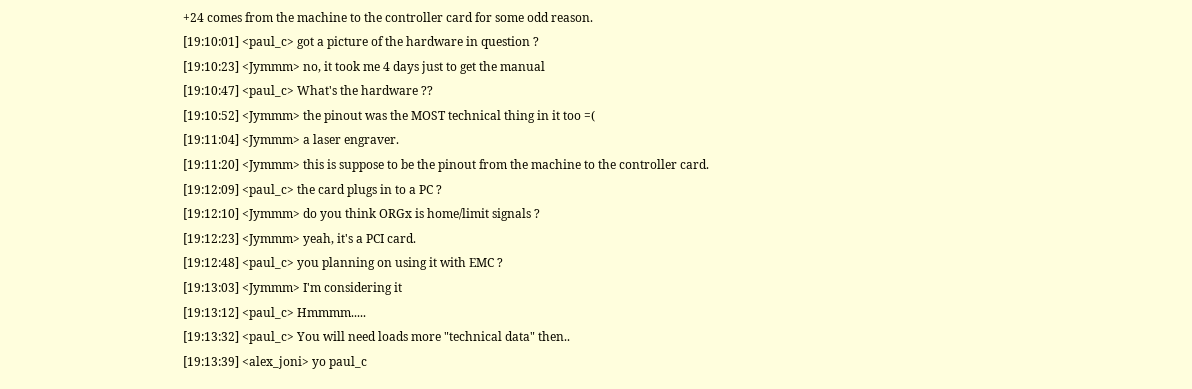+24 comes from the machine to the controller card for some odd reason.
[19:10:01] <paul_c> got a picture of the hardware in question ?
[19:10:23] <Jymmm> no, it took me 4 days just to get the manual
[19:10:47] <paul_c> What's the hardware ??
[19:10:52] <Jymmm> the pinout was the MOST technical thing in it too =(
[19:11:04] <Jymmm> a laser engraver.
[19:11:20] <Jymmm> this is suppose to be the pinout from the machine to the controller card.
[19:12:09] <paul_c> the card plugs in to a PC ?
[19:12:10] <Jymmm> do you think ORGx is home/limit signals ?
[19:12:23] <Jymmm> yeah, it's a PCI card.
[19:12:48] <paul_c> you planning on using it with EMC ?
[19:13:03] <Jymmm> I'm considering it
[19:13:12] <paul_c> Hmmmm.....
[19:13:32] <paul_c> You will need loads more "technical data" then..
[19:13:39] <alex_joni> yo paul_c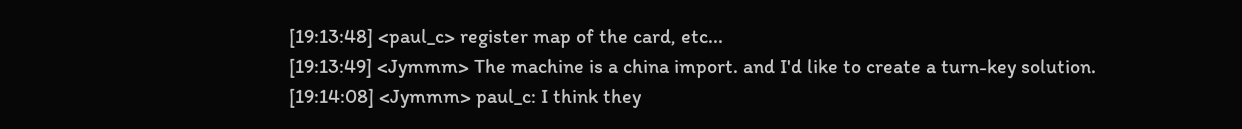[19:13:48] <paul_c> register map of the card, etc...
[19:13:49] <Jymmm> The machine is a china import. and I'd like to create a turn-key solution.
[19:14:08] <Jymmm> paul_c: I think they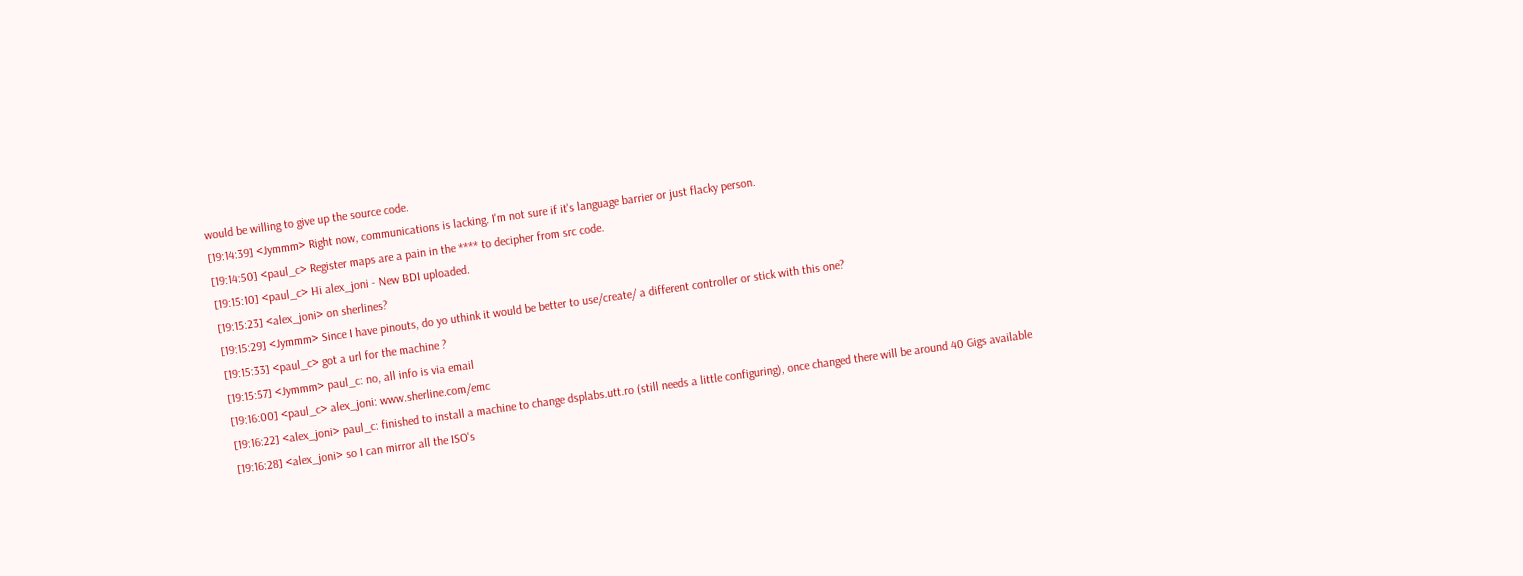would be willing to give up the source code.
[19:14:39] <Jymmm> Right now, communications is lacking. I'm not sure if it's language barrier or just flacky person.
[19:14:50] <paul_c> Register maps are a pain in the **** to decipher from src code.
[19:15:10] <paul_c> Hi alex_joni - New BDI uploaded.
[19:15:23] <alex_joni> on sherlines?
[19:15:29] <Jymmm> Since I have pinouts, do yo uthink it would be better to use/create/ a different controller or stick with this one?
[19:15:33] <paul_c> got a url for the machine ?
[19:15:57] <Jymmm> paul_c: no, all info is via email
[19:16:00] <paul_c> alex_joni: www.sherline.com/emc
[19:16:22] <alex_joni> paul_c: finished to install a machine to change dsplabs.utt.ro (still needs a little configuring), once changed there will be around 40 Gigs available
[19:16:28] <alex_joni> so I can mirror all the ISO's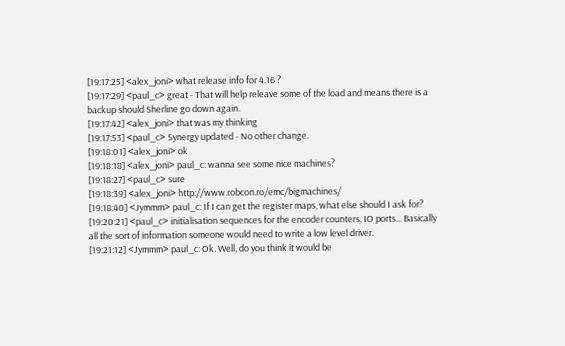[19:17:25] <alex_joni> what release info for 4.16 ?
[19:17:29] <paul_c> great - That will help releave some of the load and means there is a backup should Sherline go down again.
[19:17:42] <alex_joni> that was my thinking
[19:17:53] <paul_c> Synergy updated - No other change.
[19:18:01] <alex_joni> ok
[19:18:18] <alex_joni> paul_c: wanna see some nice machines?
[19:18:27] <paul_c> sure
[19:18:39] <alex_joni> http://www.robcon.ro/emc/bigmachines/
[19:18:40] <Jymmm> paul_c: If I can get the register maps, what else should I ask for?
[19:20:21] <paul_c> initialisation sequences for the encoder counters, IO ports... Basically all the sort of information someone would need to write a low level driver.
[19:21:12] <Jymmm> paul_c: Ok. Well, do you think it would be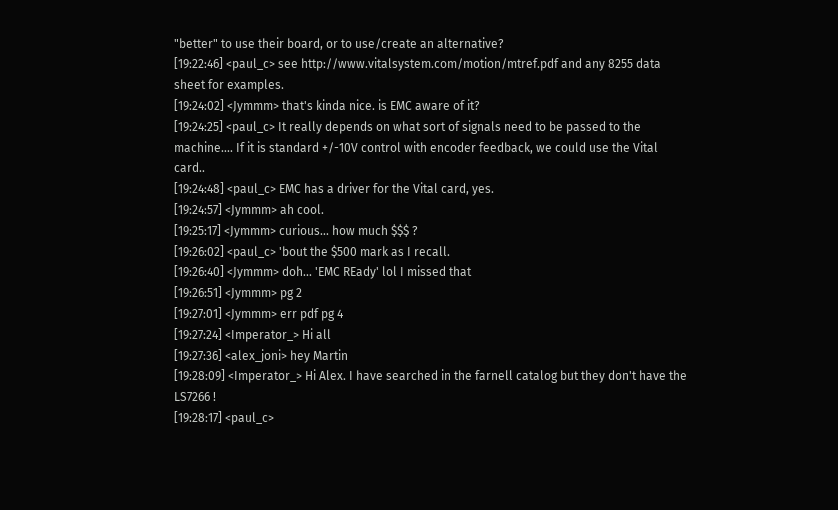"better" to use their board, or to use/create an alternative?
[19:22:46] <paul_c> see http://www.vitalsystem.com/motion/mtref.pdf and any 8255 data sheet for examples.
[19:24:02] <Jymmm> that's kinda nice. is EMC aware of it?
[19:24:25] <paul_c> It really depends on what sort of signals need to be passed to the machine.... If it is standard +/-10V control with encoder feedback, we could use the Vital card..
[19:24:48] <paul_c> EMC has a driver for the Vital card, yes.
[19:24:57] <Jymmm> ah cool.
[19:25:17] <Jymmm> curious... how much $$$ ?
[19:26:02] <paul_c> 'bout the $500 mark as I recall.
[19:26:40] <Jymmm> doh... 'EMC REady' lol I missed that
[19:26:51] <Jymmm> pg 2
[19:27:01] <Jymmm> err pdf pg 4
[19:27:24] <Imperator_> Hi all
[19:27:36] <alex_joni> hey Martin
[19:28:09] <Imperator_> Hi Alex. I have searched in the farnell catalog but they don't have the LS7266 !
[19:28:17] <paul_c>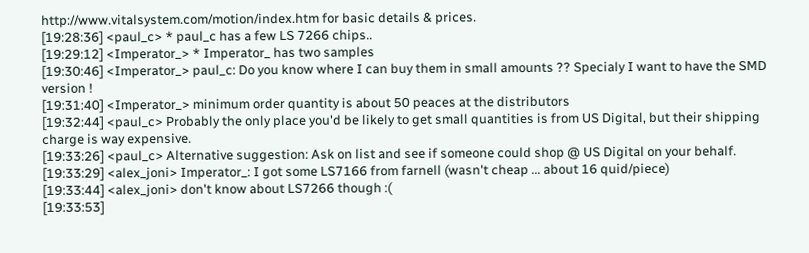http://www.vitalsystem.com/motion/index.htm for basic details & prices.
[19:28:36] <paul_c> * paul_c has a few LS 7266 chips..
[19:29:12] <Imperator_> * Imperator_ has two samples
[19:30:46] <Imperator_> paul_c: Do you know where I can buy them in small amounts ?? Specialy I want to have the SMD version !
[19:31:40] <Imperator_> minimum order quantity is about 50 peaces at the distributors
[19:32:44] <paul_c> Probably the only place you'd be likely to get small quantities is from US Digital, but their shipping charge is way expensive.
[19:33:26] <paul_c> Alternative suggestion: Ask on list and see if someone could shop @ US Digital on your behalf.
[19:33:29] <alex_joni> Imperator_: I got some LS7166 from farnell (wasn't cheap ... about 16 quid/piece)
[19:33:44] <alex_joni> don't know about LS7266 though :(
[19:33:53]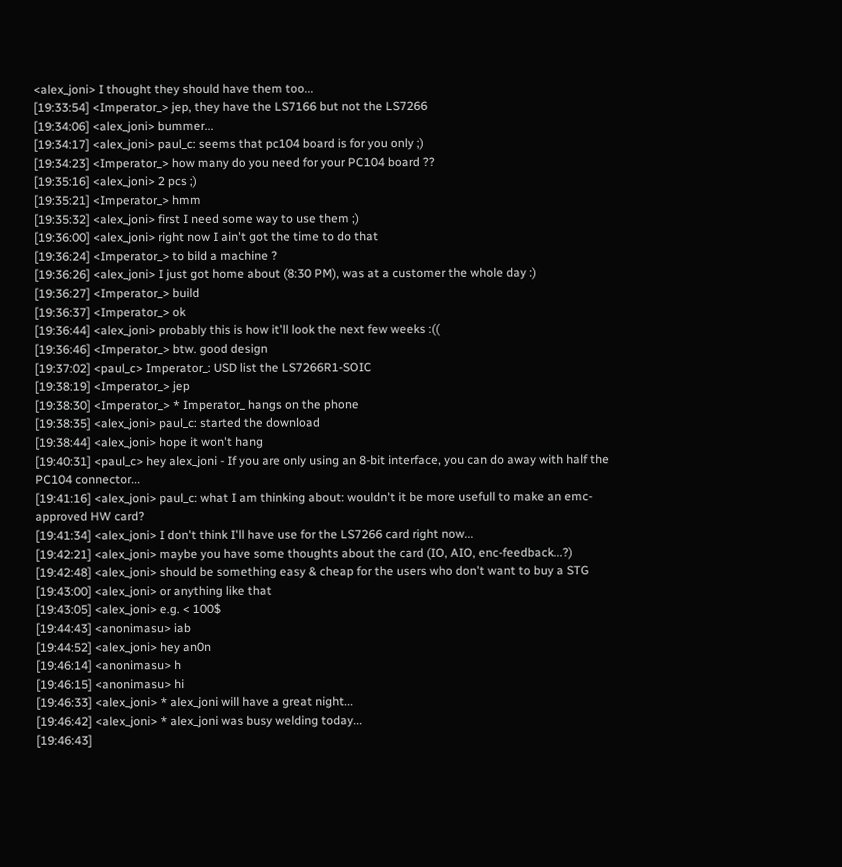<alex_joni> I thought they should have them too...
[19:33:54] <Imperator_> jep, they have the LS7166 but not the LS7266
[19:34:06] <alex_joni> bummer...
[19:34:17] <alex_joni> paul_c: seems that pc104 board is for you only ;)
[19:34:23] <Imperator_> how many do you need for your PC104 board ??
[19:35:16] <alex_joni> 2 pcs ;)
[19:35:21] <Imperator_> hmm
[19:35:32] <alex_joni> first I need some way to use them ;)
[19:36:00] <alex_joni> right now I ain't got the time to do that
[19:36:24] <Imperator_> to bild a machine ?
[19:36:26] <alex_joni> I just got home about (8:30 PM), was at a customer the whole day :)
[19:36:27] <Imperator_> build
[19:36:37] <Imperator_> ok
[19:36:44] <alex_joni> probably this is how it'll look the next few weeks :((
[19:36:46] <Imperator_> btw. good design
[19:37:02] <paul_c> Imperator_: USD list the LS7266R1-SOIC
[19:38:19] <Imperator_> jep
[19:38:30] <Imperator_> * Imperator_ hangs on the phone
[19:38:35] <alex_joni> paul_c: started the download
[19:38:44] <alex_joni> hope it won't hang
[19:40:31] <paul_c> hey alex_joni - If you are only using an 8-bit interface, you can do away with half the PC104 connector...
[19:41:16] <alex_joni> paul_c: what I am thinking about: wouldn't it be more usefull to make an emc-approved HW card?
[19:41:34] <alex_joni> I don't think I'll have use for the LS7266 card right now...
[19:42:21] <alex_joni> maybe you have some thoughts about the card (IO, AIO, enc-feedback...?)
[19:42:48] <alex_joni> should be something easy & cheap for the users who don't want to buy a STG
[19:43:00] <alex_joni> or anything like that
[19:43:05] <alex_joni> e.g. < 100$
[19:44:43] <anonimasu> iab
[19:44:52] <alex_joni> hey an0n
[19:46:14] <anonimasu> h
[19:46:15] <anonimasu> hi
[19:46:33] <alex_joni> * alex_joni will have a great night...
[19:46:42] <alex_joni> * alex_joni was busy welding today...
[19:46:43]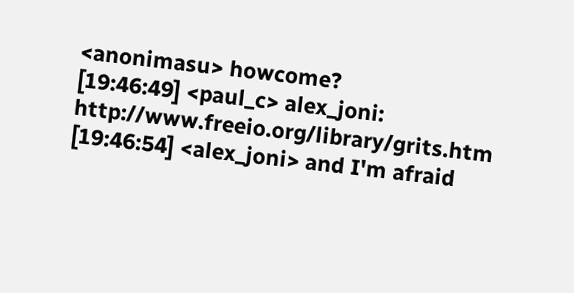<anonimasu> howcome?
[19:46:49] <paul_c> alex_joni: http://www.freeio.org/library/grits.htm
[19:46:54] <alex_joni> and I'm afraid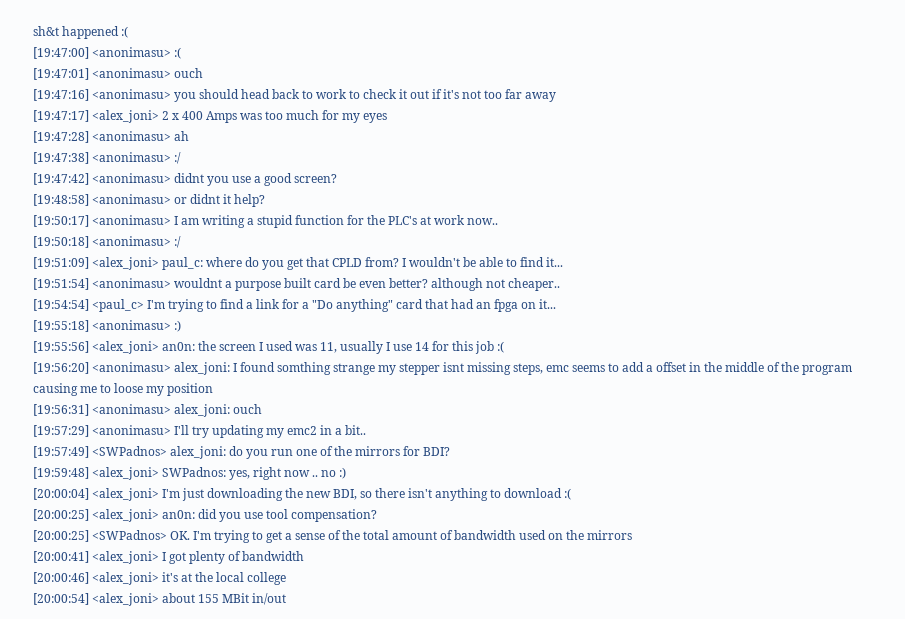sh&t happened :(
[19:47:00] <anonimasu> :(
[19:47:01] <anonimasu> ouch
[19:47:16] <anonimasu> you should head back to work to check it out if it's not too far away
[19:47:17] <alex_joni> 2 x 400 Amps was too much for my eyes
[19:47:28] <anonimasu> ah
[19:47:38] <anonimasu> :/
[19:47:42] <anonimasu> didnt you use a good screen?
[19:48:58] <anonimasu> or didnt it help?
[19:50:17] <anonimasu> I am writing a stupid function for the PLC's at work now..
[19:50:18] <anonimasu> :/
[19:51:09] <alex_joni> paul_c: where do you get that CPLD from? I wouldn't be able to find it...
[19:51:54] <anonimasu> wouldnt a purpose built card be even better? although not cheaper..
[19:54:54] <paul_c> I'm trying to find a link for a "Do anything" card that had an fpga on it...
[19:55:18] <anonimasu> :)
[19:55:56] <alex_joni> an0n: the screen I used was 11, usually I use 14 for this job :(
[19:56:20] <anonimasu> alex_joni: I found somthing strange my stepper isnt missing steps, emc seems to add a offset in the middle of the program causing me to loose my position
[19:56:31] <anonimasu> alex_joni: ouch
[19:57:29] <anonimasu> I'll try updating my emc2 in a bit..
[19:57:49] <SWPadnos> alex_joni: do you run one of the mirrors for BDI?
[19:59:48] <alex_joni> SWPadnos: yes, right now .. no :)
[20:00:04] <alex_joni> I'm just downloading the new BDI, so there isn't anything to download :(
[20:00:25] <alex_joni> an0n: did you use tool compensation?
[20:00:25] <SWPadnos> OK. I'm trying to get a sense of the total amount of bandwidth used on the mirrors
[20:00:41] <alex_joni> I got plenty of bandwidth
[20:00:46] <alex_joni> it's at the local college
[20:00:54] <alex_joni> about 155 MBit in/out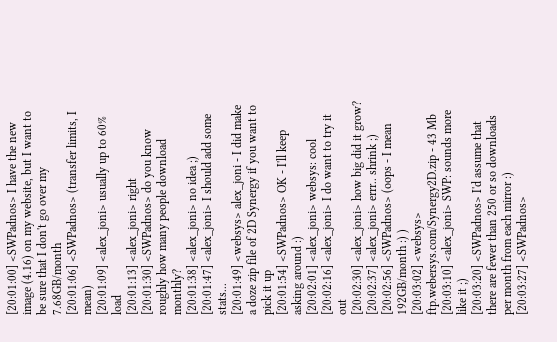[20:01:00] <SWPadnos> I have the new image (4.16) on my website, but I want to be sure that I don't go over my 7.68GB/month
[20:01:06] <SWPadnos> (transfer limits, I mean)
[20:01:09] <alex_joni> usually up to 60% load
[20:01:13] <alex_joni> right
[20:01:30] <SWPadnos> do you know roughly how many people download monthly?
[20:01:38] <alex_joni> no idea ;)
[20:01:47] <alex_joni> I should add some stats...
[20:01:49] <websys> alex_joni - I did make a doze zip file of 2D Synergy if you want to pick it up
[20:01:54] <SWPadnos> OK - I'll keep asking around :)
[20:02:01] <alex_joni> websys: cool
[20:02:16] <alex_joni> I do want to try it out
[20:02:30] <alex_joni> how big did it grow?
[20:02:37] <alex_joni> errr.. shrink ;)
[20:02:56] <SWPadnos> (oops - I mean 192GB/month :) )
[20:03:02] <websys> ftp.webersys.com/Synergy2D.zip - 43 Mb
[20:03:10] <alex_joni> SWP: sounds more like it ;)
[20:03:20] <SWPadnos> I'd assume that there are fewer than 250 or so downloads per month from each mirror :)
[20:03:27] <SWPadnos>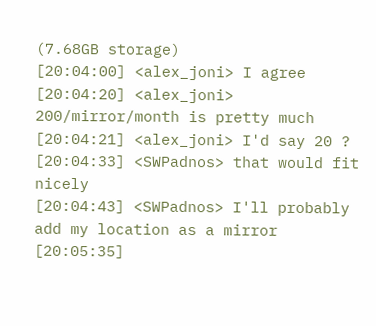(7.68GB storage)
[20:04:00] <alex_joni> I agree
[20:04:20] <alex_joni> 200/mirror/month is pretty much
[20:04:21] <alex_joni> I'd say 20 ?
[20:04:33] <SWPadnos> that would fit nicely
[20:04:43] <SWPadnos> I'll probably add my location as a mirror
[20:05:35]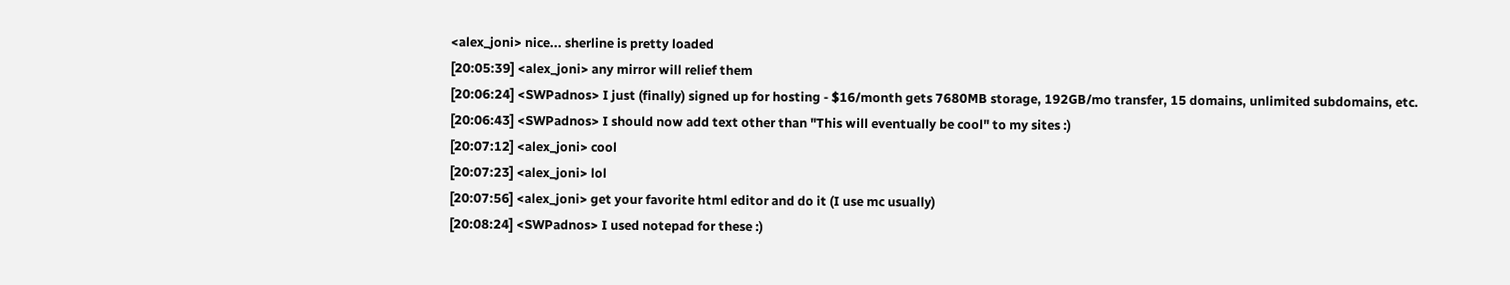<alex_joni> nice... sherline is pretty loaded
[20:05:39] <alex_joni> any mirror will relief them
[20:06:24] <SWPadnos> I just (finally) signed up for hosting - $16/month gets 7680MB storage, 192GB/mo transfer, 15 domains, unlimited subdomains, etc.
[20:06:43] <SWPadnos> I should now add text other than "This will eventually be cool" to my sites :)
[20:07:12] <alex_joni> cool
[20:07:23] <alex_joni> lol
[20:07:56] <alex_joni> get your favorite html editor and do it (I use mc usually)
[20:08:24] <SWPadnos> I used notepad for these :)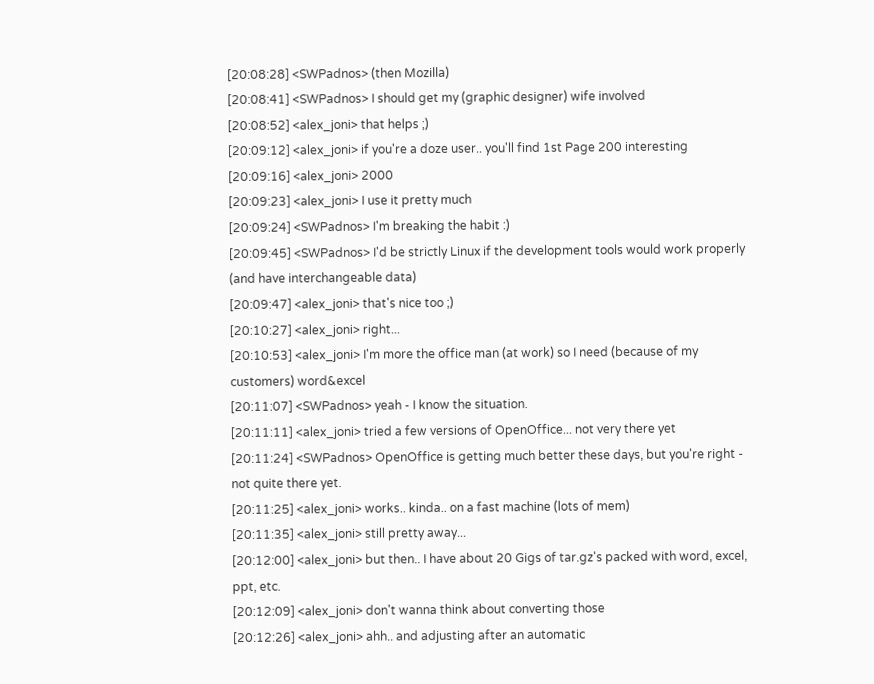[20:08:28] <SWPadnos> (then Mozilla)
[20:08:41] <SWPadnos> I should get my (graphic designer) wife involved
[20:08:52] <alex_joni> that helps ;)
[20:09:12] <alex_joni> if you're a doze user.. you'll find 1st Page 200 interesting
[20:09:16] <alex_joni> 2000
[20:09:23] <alex_joni> I use it pretty much
[20:09:24] <SWPadnos> I'm breaking the habit :)
[20:09:45] <SWPadnos> I'd be strictly Linux if the development tools would work properly (and have interchangeable data)
[20:09:47] <alex_joni> that's nice too ;)
[20:10:27] <alex_joni> right...
[20:10:53] <alex_joni> I'm more the office man (at work) so I need (because of my customers) word&excel
[20:11:07] <SWPadnos> yeah - I know the situation.
[20:11:11] <alex_joni> tried a few versions of OpenOffice... not very there yet
[20:11:24] <SWPadnos> OpenOffice is getting much better these days, but you're right - not quite there yet.
[20:11:25] <alex_joni> works.. kinda.. on a fast machine (lots of mem)
[20:11:35] <alex_joni> still pretty away...
[20:12:00] <alex_joni> but then.. I have about 20 Gigs of tar.gz's packed with word, excel, ppt, etc.
[20:12:09] <alex_joni> don't wanna think about converting those
[20:12:26] <alex_joni> ahh.. and adjusting after an automatic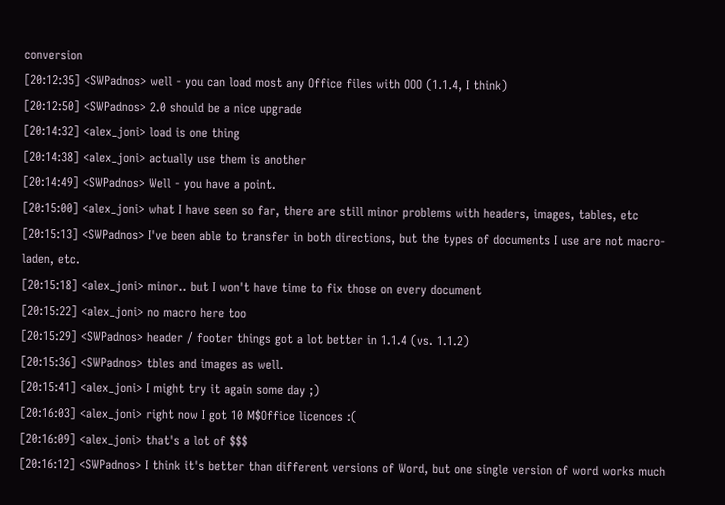conversion
[20:12:35] <SWPadnos> well - you can load most any Office files with OOO (1.1.4, I think)
[20:12:50] <SWPadnos> 2.0 should be a nice upgrade
[20:14:32] <alex_joni> load is one thing
[20:14:38] <alex_joni> actually use them is another
[20:14:49] <SWPadnos> Well - you have a point.
[20:15:00] <alex_joni> what I have seen so far, there are still minor problems with headers, images, tables, etc
[20:15:13] <SWPadnos> I've been able to transfer in both directions, but the types of documents I use are not macro-laden, etc.
[20:15:18] <alex_joni> minor.. but I won't have time to fix those on every document
[20:15:22] <alex_joni> no macro here too
[20:15:29] <SWPadnos> header / footer things got a lot better in 1.1.4 (vs. 1.1.2)
[20:15:36] <SWPadnos> tbles and images as well.
[20:15:41] <alex_joni> I might try it again some day ;)
[20:16:03] <alex_joni> right now I got 10 M$Office licences :(
[20:16:09] <alex_joni> that's a lot of $$$
[20:16:12] <SWPadnos> I think it's better than different versions of Word, but one single version of word works much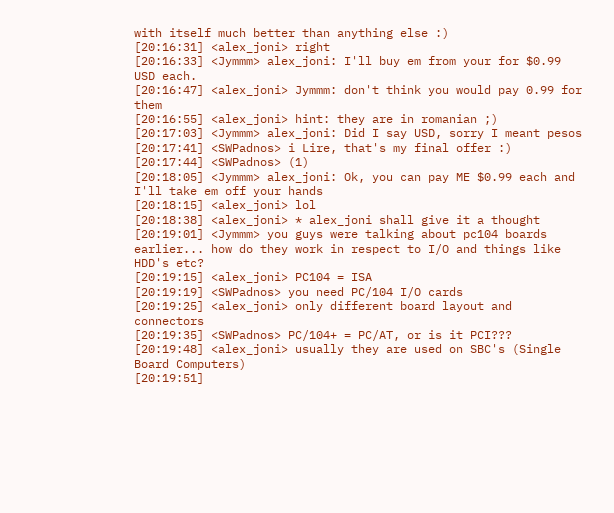with itself much better than anything else :)
[20:16:31] <alex_joni> right
[20:16:33] <Jymmm> alex_joni: I'll buy em from your for $0.99 USD each.
[20:16:47] <alex_joni> Jymmm: don't think you would pay 0.99 for them
[20:16:55] <alex_joni> hint: they are in romanian ;)
[20:17:03] <Jymmm> alex_joni: Did I say USD, sorry I meant pesos
[20:17:41] <SWPadnos> i Lire, that's my final offer :)
[20:17:44] <SWPadnos> (1)
[20:18:05] <Jymmm> alex_joni: Ok, you can pay ME $0.99 each and I'll take em off your hands
[20:18:15] <alex_joni> lol
[20:18:38] <alex_joni> * alex_joni shall give it a thought
[20:19:01] <Jymmm> you guys were talking about pc104 boards earlier... how do they work in respect to I/O and things like HDD's etc?
[20:19:15] <alex_joni> PC104 = ISA
[20:19:19] <SWPadnos> you need PC/104 I/O cards
[20:19:25] <alex_joni> only different board layout and connectors
[20:19:35] <SWPadnos> PC/104+ = PC/AT, or is it PCI???
[20:19:48] <alex_joni> usually they are used on SBC's (Single Board Computers)
[20:19:51]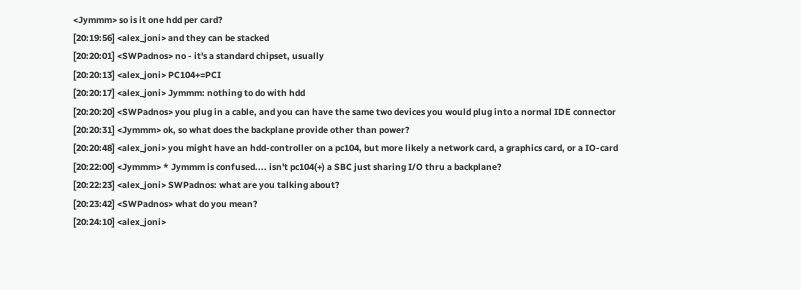<Jymmm> so is it one hdd per card?
[20:19:56] <alex_joni> and they can be stacked
[20:20:01] <SWPadnos> no - it's a standard chipset, usually
[20:20:13] <alex_joni> PC104+=PCI
[20:20:17] <alex_joni> Jymmm: nothing to do with hdd
[20:20:20] <SWPadnos> you plug in a cable, and you can have the same two devices you would plug into a normal IDE connector
[20:20:31] <Jymmm> ok, so what does the backplane provide other than power?
[20:20:48] <alex_joni> you might have an hdd-controller on a pc104, but more likely a network card, a graphics card, or a IO-card
[20:22:00] <Jymmm> * Jymmm is confused.... isn't pc104(+) a SBC just sharing I/O thru a backplane?
[20:22:23] <alex_joni> SWPadnos: what are you talking about?
[20:23:42] <SWPadnos> what do you mean?
[20:24:10] <alex_joni>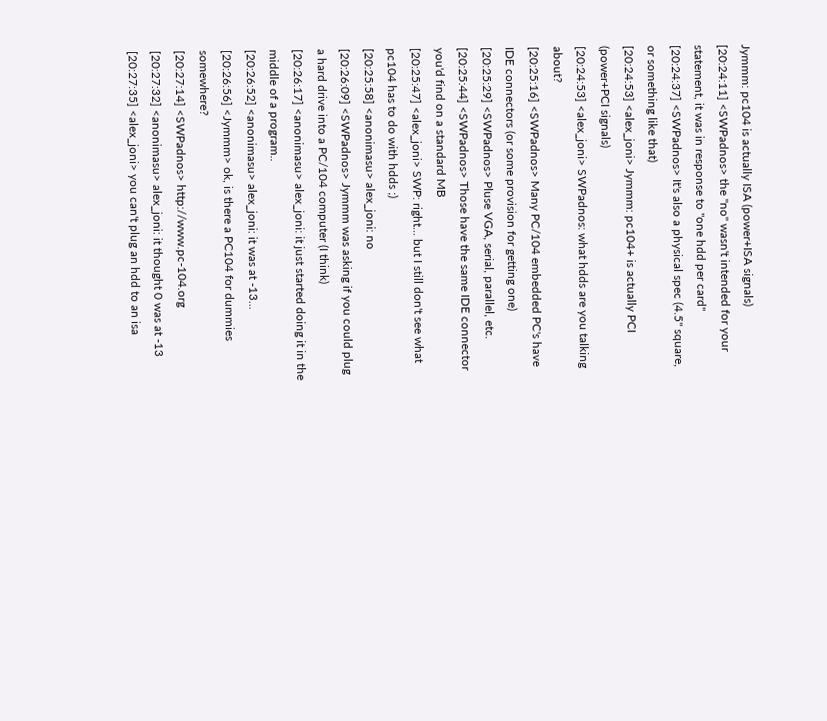Jymmm: pc104 is actually ISA (power+ISA signals)
[20:24:11] <SWPadnos> the "no" wasn't intended for your statement, it was in response to "one hdd per card"
[20:24:37] <SWPadnos> It's also a physical spec (4.5" square, or something like that)
[20:24:53] <alex_joni> Jymmm: pc104+ is actually PCI (power+PCI signals)
[20:24:53] <alex_joni> SWPadnos: what hdds are you talking about?
[20:25:16] <SWPadnos> Many PC/104 embedded PC's have IDE connectors (or some provision for getting one)
[20:25:29] <SWPadnos> Pluse VGA, serial, parallel, etc.
[20:25:44] <SWPadnos> Those have the same IDE connector you'd find on a standard MB
[20:25:47] <alex_joni> SWP: right... but I still don't see what pc104 has to do with hdds ;)
[20:25:58] <anonimasu> alex_joni: no
[20:26:09] <SWPadnos> Jymmm was asking if you could plug a hard drive into a PC/104 computer (I think)
[20:26:17] <anonimasu> alex_joni: it just started doing it in the middle of a program..
[20:26:52] <anonimasu> alex_joni: it was at -13...
[20:26:56] <Jymmm> ok, is there a PC104 for dummies somewhere?
[20:27:14] <SWPadnos> http://www.pc-104.org
[20:27:32] <anonimasu> alex_joni: it thought 0 was at -13
[20:27:35] <alex_joni> you can't plug an hdd to an isa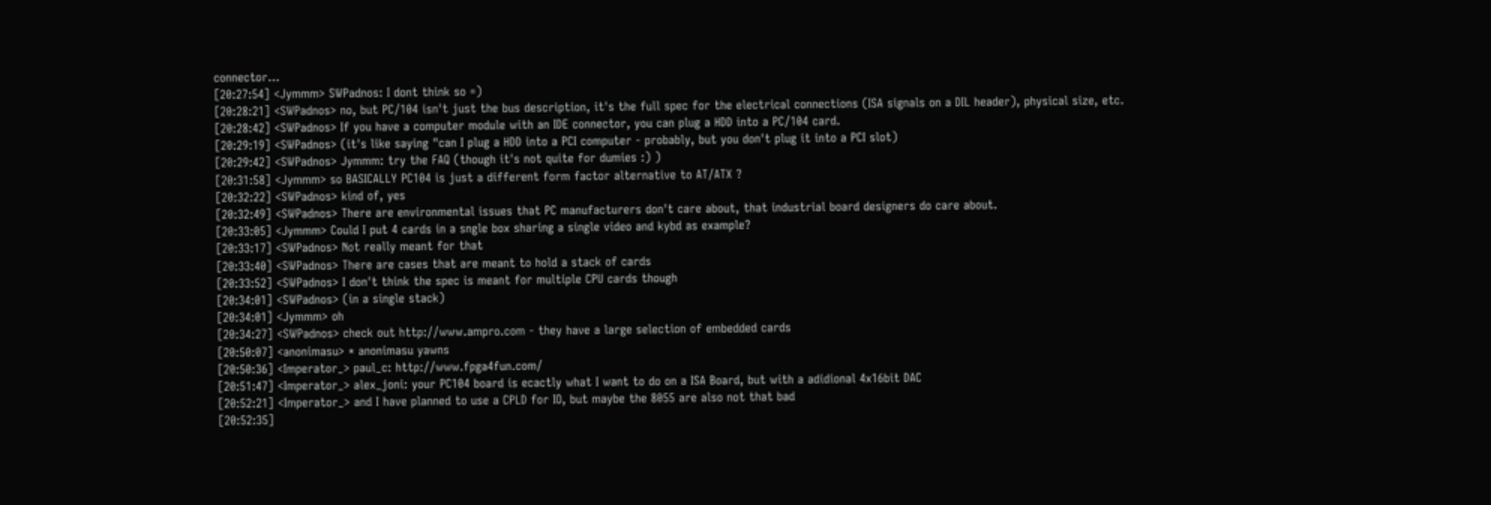connector...
[20:27:54] <Jymmm> SWPadnos: I dont think so =)
[20:28:21] <SWPadnos> no, but PC/104 isn't just the bus description, it's the full spec for the electrical connections (ISA signals on a DIL header), physical size, etc.
[20:28:42] <SWPadnos> If you have a computer module with an IDE connector, you can plug a HDD into a PC/104 card.
[20:29:19] <SWPadnos> (it's like saying "can I plug a HDD into a PCI computer - probably, but you don't plug it into a PCI slot)
[20:29:42] <SWPadnos> Jymmm: try the FAQ (though it's not quite for dumies :) )
[20:31:58] <Jymmm> so BASICALLY PC104 is just a different form factor alternative to AT/ATX ?
[20:32:22] <SWPadnos> kind of, yes
[20:32:49] <SWPadnos> There are environmental issues that PC manufacturers don't care about, that industrial board designers do care about.
[20:33:05] <Jymmm> Could I put 4 cards in a sngle box sharing a single video and kybd as example?
[20:33:17] <SWPadnos> Not really meant for that
[20:33:40] <SWPadnos> There are cases that are meant to hold a stack of cards
[20:33:52] <SWPadnos> I don't think the spec is meant for multiple CPU cards though
[20:34:01] <SWPadnos> (in a single stack)
[20:34:01] <Jymmm> oh
[20:34:27] <SWPadnos> check out http://www.ampro.com - they have a large selection of embedded cards
[20:50:07] <anonimasu> * anonimasu yawns
[20:50:36] <Imperator_> paul_c: http://www.fpga4fun.com/
[20:51:47] <Imperator_> alex_joni: your PC104 board is ecactly what I want to do on a ISA Board, but with a adidional 4x16bit DAC
[20:52:21] <Imperator_> and I have planned to use a CPLD for IO, but maybe the 8055 are also not that bad
[20:52:35]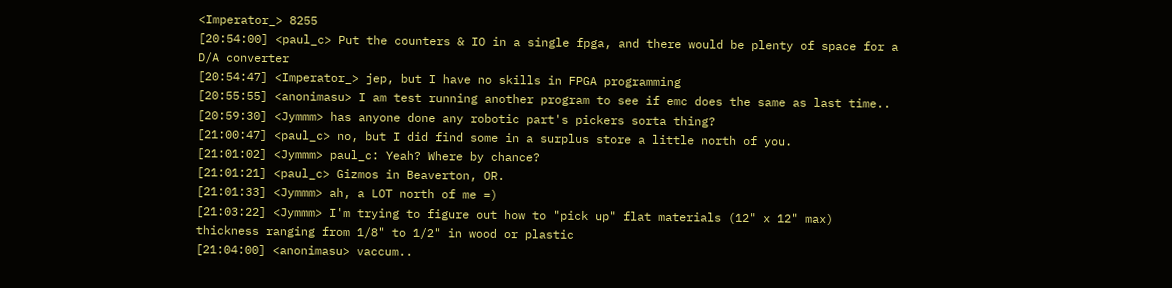<Imperator_> 8255
[20:54:00] <paul_c> Put the counters & IO in a single fpga, and there would be plenty of space for a D/A converter
[20:54:47] <Imperator_> jep, but I have no skills in FPGA programming
[20:55:55] <anonimasu> I am test running another program to see if emc does the same as last time..
[20:59:30] <Jymmm> has anyone done any robotic part's pickers sorta thing?
[21:00:47] <paul_c> no, but I did find some in a surplus store a little north of you.
[21:01:02] <Jymmm> paul_c: Yeah? Where by chance?
[21:01:21] <paul_c> Gizmos in Beaverton, OR.
[21:01:33] <Jymmm> ah, a LOT north of me =)
[21:03:22] <Jymmm> I'm trying to figure out how to "pick up" flat materials (12" x 12" max) thickness ranging from 1/8" to 1/2" in wood or plastic
[21:04:00] <anonimasu> vaccum..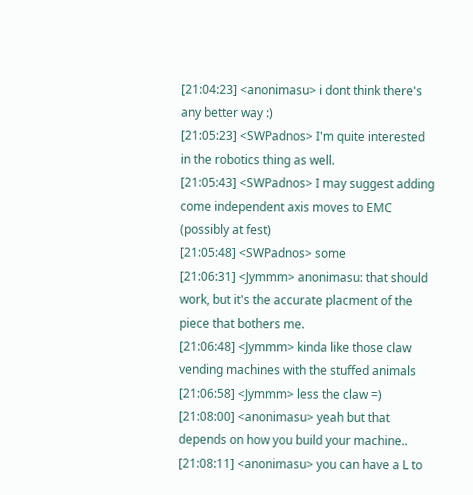[21:04:23] <anonimasu> i dont think there's any better way :)
[21:05:23] <SWPadnos> I'm quite interested in the robotics thing as well.
[21:05:43] <SWPadnos> I may suggest adding come independent axis moves to EMC (possibly at fest)
[21:05:48] <SWPadnos> some
[21:06:31] <Jymmm> anonimasu: that should work, but it's the accurate placment of the piece that bothers me.
[21:06:48] <Jymmm> kinda like those claw vending machines with the stuffed animals
[21:06:58] <Jymmm> less the claw =)
[21:08:00] <anonimasu> yeah but that depends on how you build your machine..
[21:08:11] <anonimasu> you can have a L to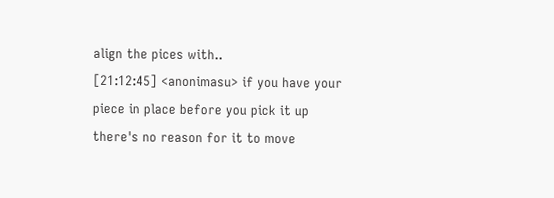align the pices with..
[21:12:45] <anonimasu> if you have your piece in place before you pick it up there's no reason for it to move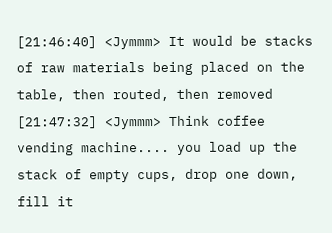[21:46:40] <Jymmm> It would be stacks of raw materials being placed on the table, then routed, then removed
[21:47:32] <Jymmm> Think coffee vending machine.... you load up the stack of empty cups, drop one down, fill it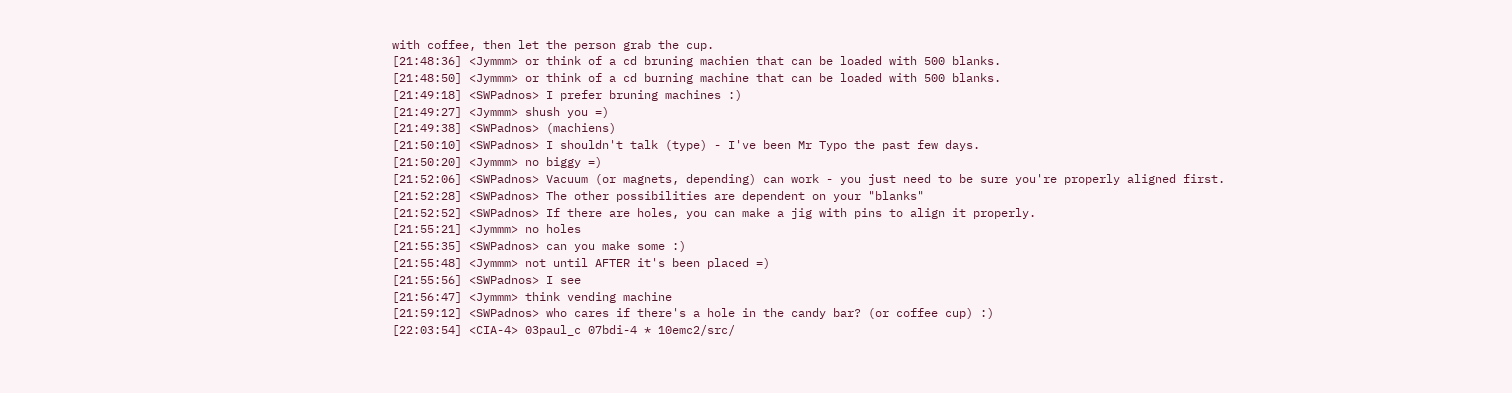with coffee, then let the person grab the cup.
[21:48:36] <Jymmm> or think of a cd bruning machien that can be loaded with 500 blanks.
[21:48:50] <Jymmm> or think of a cd burning machine that can be loaded with 500 blanks.
[21:49:18] <SWPadnos> I prefer bruning machines :)
[21:49:27] <Jymmm> shush you =)
[21:49:38] <SWPadnos> (machiens)
[21:50:10] <SWPadnos> I shouldn't talk (type) - I've been Mr Typo the past few days.
[21:50:20] <Jymmm> no biggy =)
[21:52:06] <SWPadnos> Vacuum (or magnets, depending) can work - you just need to be sure you're properly aligned first.
[21:52:28] <SWPadnos> The other possibilities are dependent on your "blanks"
[21:52:52] <SWPadnos> If there are holes, you can make a jig with pins to align it properly.
[21:55:21] <Jymmm> no holes
[21:55:35] <SWPadnos> can you make some :)
[21:55:48] <Jymmm> not until AFTER it's been placed =)
[21:55:56] <SWPadnos> I see
[21:56:47] <Jymmm> think vending machine
[21:59:12] <SWPadnos> who cares if there's a hole in the candy bar? (or coffee cup) :)
[22:03:54] <CIA-4> 03paul_c 07bdi-4 * 10emc2/src/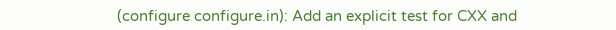(configure configure.in): Add an explicit test for CXX and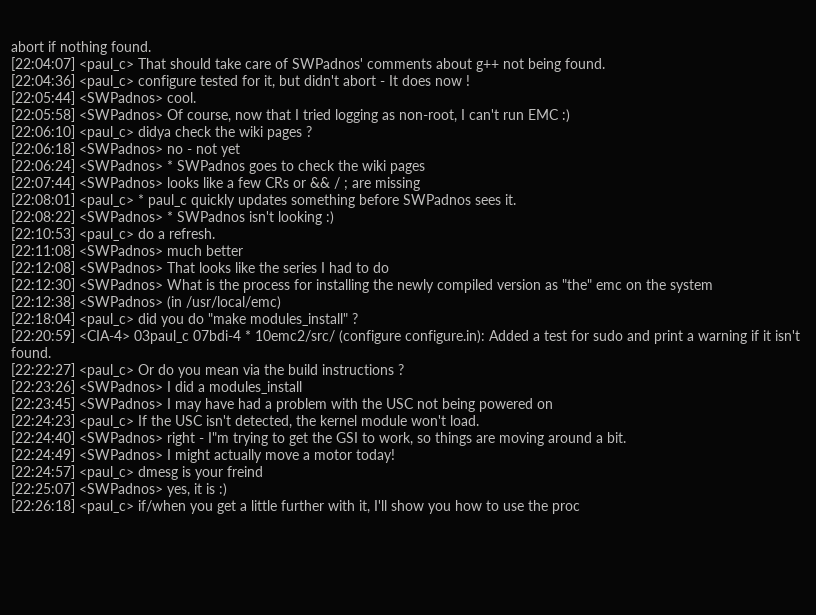abort if nothing found.
[22:04:07] <paul_c> That should take care of SWPadnos' comments about g++ not being found.
[22:04:36] <paul_c> configure tested for it, but didn't abort - It does now !
[22:05:44] <SWPadnos> cool.
[22:05:58] <SWPadnos> Of course, now that I tried logging as non-root, I can't run EMC :)
[22:06:10] <paul_c> didya check the wiki pages ?
[22:06:18] <SWPadnos> no - not yet
[22:06:24] <SWPadnos> * SWPadnos goes to check the wiki pages
[22:07:44] <SWPadnos> looks like a few CRs or && / ; are missing
[22:08:01] <paul_c> * paul_c quickly updates something before SWPadnos sees it.
[22:08:22] <SWPadnos> * SWPadnos isn't looking :)
[22:10:53] <paul_c> do a refresh.
[22:11:08] <SWPadnos> much better
[22:12:08] <SWPadnos> That looks like the series I had to do
[22:12:30] <SWPadnos> What is the process for installing the newly compiled version as "the" emc on the system
[22:12:38] <SWPadnos> (in /usr/local/emc)
[22:18:04] <paul_c> did you do "make modules_install" ?
[22:20:59] <CIA-4> 03paul_c 07bdi-4 * 10emc2/src/ (configure configure.in): Added a test for sudo and print a warning if it isn't found.
[22:22:27] <paul_c> Or do you mean via the build instructions ?
[22:23:26] <SWPadnos> I did a modules_install
[22:23:45] <SWPadnos> I may have had a problem with the USC not being powered on
[22:24:23] <paul_c> If the USC isn't detected, the kernel module won't load.
[22:24:40] <SWPadnos> right - I"m trying to get the GSI to work, so things are moving around a bit.
[22:24:49] <SWPadnos> I might actually move a motor today!
[22:24:57] <paul_c> dmesg is your freind
[22:25:07] <SWPadnos> yes, it is :)
[22:26:18] <paul_c> if/when you get a little further with it, I'll show you how to use the proc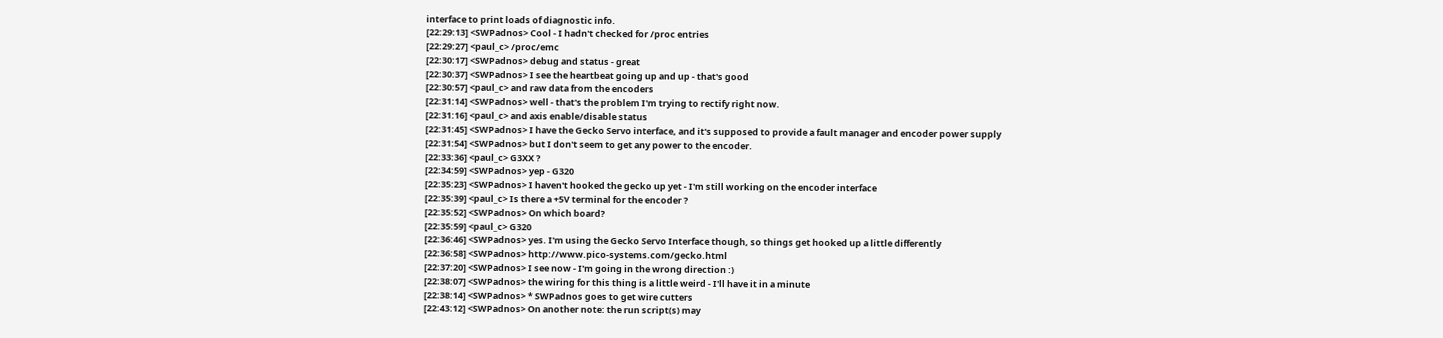interface to print loads of diagnostic info.
[22:29:13] <SWPadnos> Cool - I hadn't checked for /proc entries
[22:29:27] <paul_c> /proc/emc
[22:30:17] <SWPadnos> debug and status - great
[22:30:37] <SWPadnos> I see the heartbeat going up and up - that's good
[22:30:57] <paul_c> and raw data from the encoders
[22:31:14] <SWPadnos> well - that's the problem I'm trying to rectify right now.
[22:31:16] <paul_c> and axis enable/disable status
[22:31:45] <SWPadnos> I have the Gecko Servo interface, and it's supposed to provide a fault manager and encoder power supply
[22:31:54] <SWPadnos> but I don't seem to get any power to the encoder.
[22:33:36] <paul_c> G3XX ?
[22:34:59] <SWPadnos> yep - G320
[22:35:23] <SWPadnos> I haven't hooked the gecko up yet - I'm still working on the encoder interface
[22:35:39] <paul_c> Is there a +5V terminal for the encoder ?
[22:35:52] <SWPadnos> On which board?
[22:35:59] <paul_c> G320
[22:36:46] <SWPadnos> yes. I'm using the Gecko Servo Interface though, so things get hooked up a little differently
[22:36:58] <SWPadnos> http://www.pico-systems.com/gecko.html
[22:37:20] <SWPadnos> I see now - I'm going in the wrong direction :)
[22:38:07] <SWPadnos> the wiring for this thing is a little weird - I'll have it in a minute
[22:38:14] <SWPadnos> * SWPadnos goes to get wire cutters
[22:43:12] <SWPadnos> On another note: the run script(s) may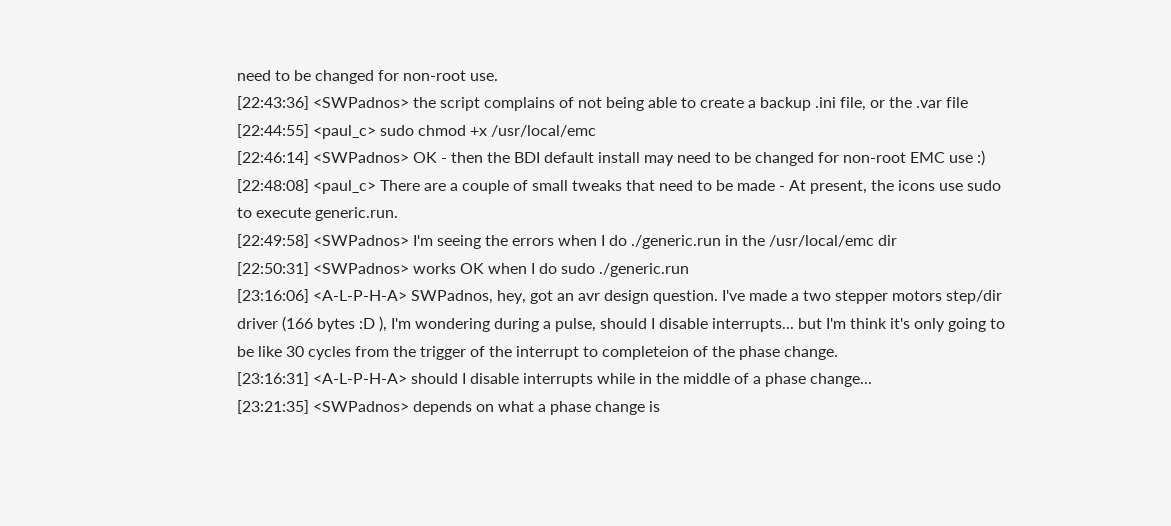need to be changed for non-root use.
[22:43:36] <SWPadnos> the script complains of not being able to create a backup .ini file, or the .var file
[22:44:55] <paul_c> sudo chmod +x /usr/local/emc
[22:46:14] <SWPadnos> OK - then the BDI default install may need to be changed for non-root EMC use :)
[22:48:08] <paul_c> There are a couple of small tweaks that need to be made - At present, the icons use sudo to execute generic.run.
[22:49:58] <SWPadnos> I'm seeing the errors when I do ./generic.run in the /usr/local/emc dir
[22:50:31] <SWPadnos> works OK when I do sudo ./generic.run
[23:16:06] <A-L-P-H-A> SWPadnos, hey, got an avr design question. I've made a two stepper motors step/dir driver (166 bytes :D ), I'm wondering during a pulse, should I disable interrupts... but I'm think it's only going to be like 30 cycles from the trigger of the interrupt to completeion of the phase change.
[23:16:31] <A-L-P-H-A> should I disable interrupts while in the middle of a phase change...
[23:21:35] <SWPadnos> depends on what a phase change is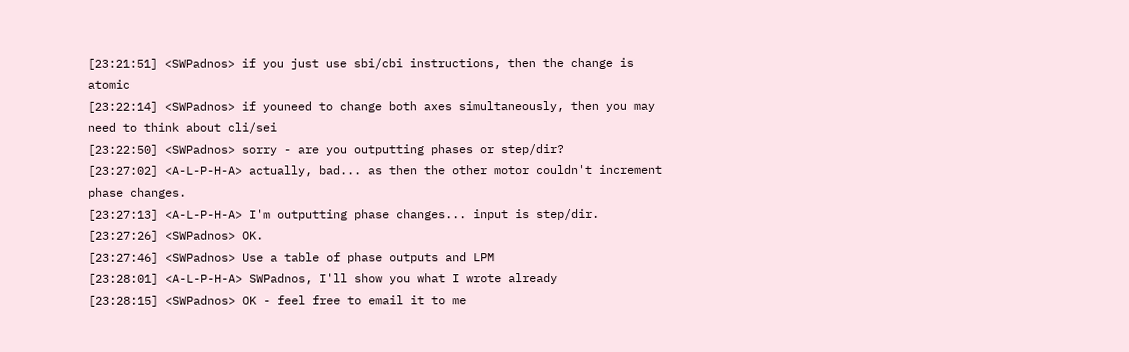[23:21:51] <SWPadnos> if you just use sbi/cbi instructions, then the change is atomic
[23:22:14] <SWPadnos> if youneed to change both axes simultaneously, then you may need to think about cli/sei
[23:22:50] <SWPadnos> sorry - are you outputting phases or step/dir?
[23:27:02] <A-L-P-H-A> actually, bad... as then the other motor couldn't increment phase changes.
[23:27:13] <A-L-P-H-A> I'm outputting phase changes... input is step/dir.
[23:27:26] <SWPadnos> OK.
[23:27:46] <SWPadnos> Use a table of phase outputs and LPM
[23:28:01] <A-L-P-H-A> SWPadnos, I'll show you what I wrote already
[23:28:15] <SWPadnos> OK - feel free to email it to me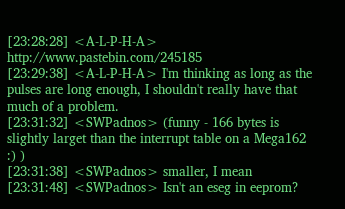[23:28:28] <A-L-P-H-A> http://www.pastebin.com/245185
[23:29:38] <A-L-P-H-A> I'm thinking as long as the pulses are long enough, I shouldn't really have that much of a problem.
[23:31:32] <SWPadnos> (funny - 166 bytes is slightly larget than the interrupt table on a Mega162 :) )
[23:31:38] <SWPadnos> smaller, I mean
[23:31:48] <SWPadnos> Isn't an eseg in eeprom?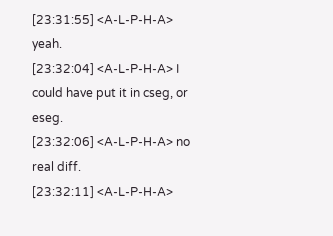[23:31:55] <A-L-P-H-A> yeah.
[23:32:04] <A-L-P-H-A> I could have put it in cseg, or eseg.
[23:32:06] <A-L-P-H-A> no real diff.
[23:32:11] <A-L-P-H-A>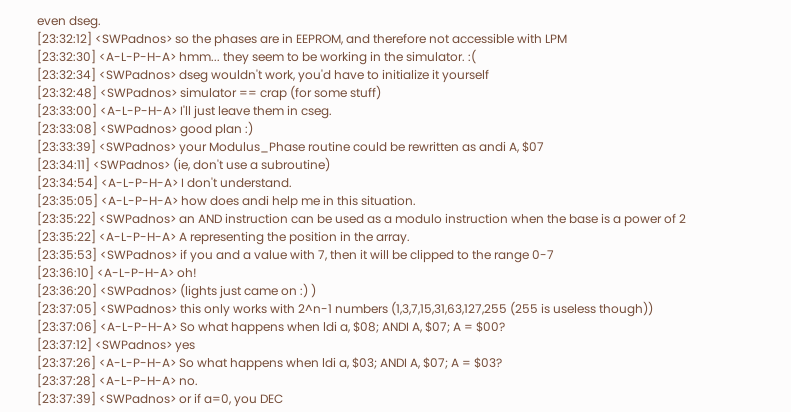even dseg.
[23:32:12] <SWPadnos> so the phases are in EEPROM, and therefore not accessible with LPM
[23:32:30] <A-L-P-H-A> hmm... they seem to be working in the simulator. :(
[23:32:34] <SWPadnos> dseg wouldn't work, you'd have to initialize it yourself
[23:32:48] <SWPadnos> simulator == crap (for some stuff)
[23:33:00] <A-L-P-H-A> I'll just leave them in cseg.
[23:33:08] <SWPadnos> good plan :)
[23:33:39] <SWPadnos> your Modulus_Phase routine could be rewritten as andi A, $07
[23:34:11] <SWPadnos> (ie, don't use a subroutine)
[23:34:54] <A-L-P-H-A> I don't understand.
[23:35:05] <A-L-P-H-A> how does andi help me in this situation.
[23:35:22] <SWPadnos> an AND instruction can be used as a modulo instruction when the base is a power of 2
[23:35:22] <A-L-P-H-A> A representing the position in the array.
[23:35:53] <SWPadnos> if you and a value with 7, then it will be clipped to the range 0-7
[23:36:10] <A-L-P-H-A> oh!
[23:36:20] <SWPadnos> (lights just came on :) )
[23:37:05] <SWPadnos> this only works with 2^n-1 numbers (1,3,7,15,31,63,127,255 (255 is useless though))
[23:37:06] <A-L-P-H-A> So what happens when ldi a, $08; ANDI A, $07; A = $00?
[23:37:12] <SWPadnos> yes
[23:37:26] <A-L-P-H-A> So what happens when ldi a, $03; ANDI A, $07; A = $03?
[23:37:28] <A-L-P-H-A> no.
[23:37:39] <SWPadnos> or if a=0, you DEC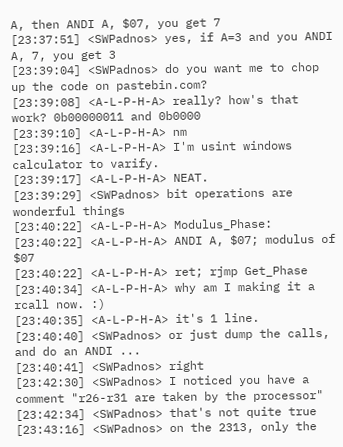A, then ANDI A, $07, you get 7
[23:37:51] <SWPadnos> yes, if A=3 and you ANDI A, 7, you get 3
[23:39:04] <SWPadnos> do you want me to chop up the code on pastebin.com?
[23:39:08] <A-L-P-H-A> really? how's that work? 0b00000011 and 0b0000
[23:39:10] <A-L-P-H-A> nm
[23:39:16] <A-L-P-H-A> I'm usint windows calculator to varify.
[23:39:17] <A-L-P-H-A> NEAT.
[23:39:29] <SWPadnos> bit operations are wonderful things
[23:40:22] <A-L-P-H-A> Modulus_Phase:
[23:40:22] <A-L-P-H-A> ANDI A, $07; modulus of $07
[23:40:22] <A-L-P-H-A> ret; rjmp Get_Phase
[23:40:34] <A-L-P-H-A> why am I making it a rcall now. :)
[23:40:35] <A-L-P-H-A> it's 1 line.
[23:40:40] <SWPadnos> or just dump the calls, and do an ANDI ...
[23:40:41] <SWPadnos> right
[23:42:30] <SWPadnos> I noticed you have a comment "r26-r31 are taken by the processor"
[23:42:34] <SWPadnos> that's not quite true
[23:43:16] <SWPadnos> on the 2313, only the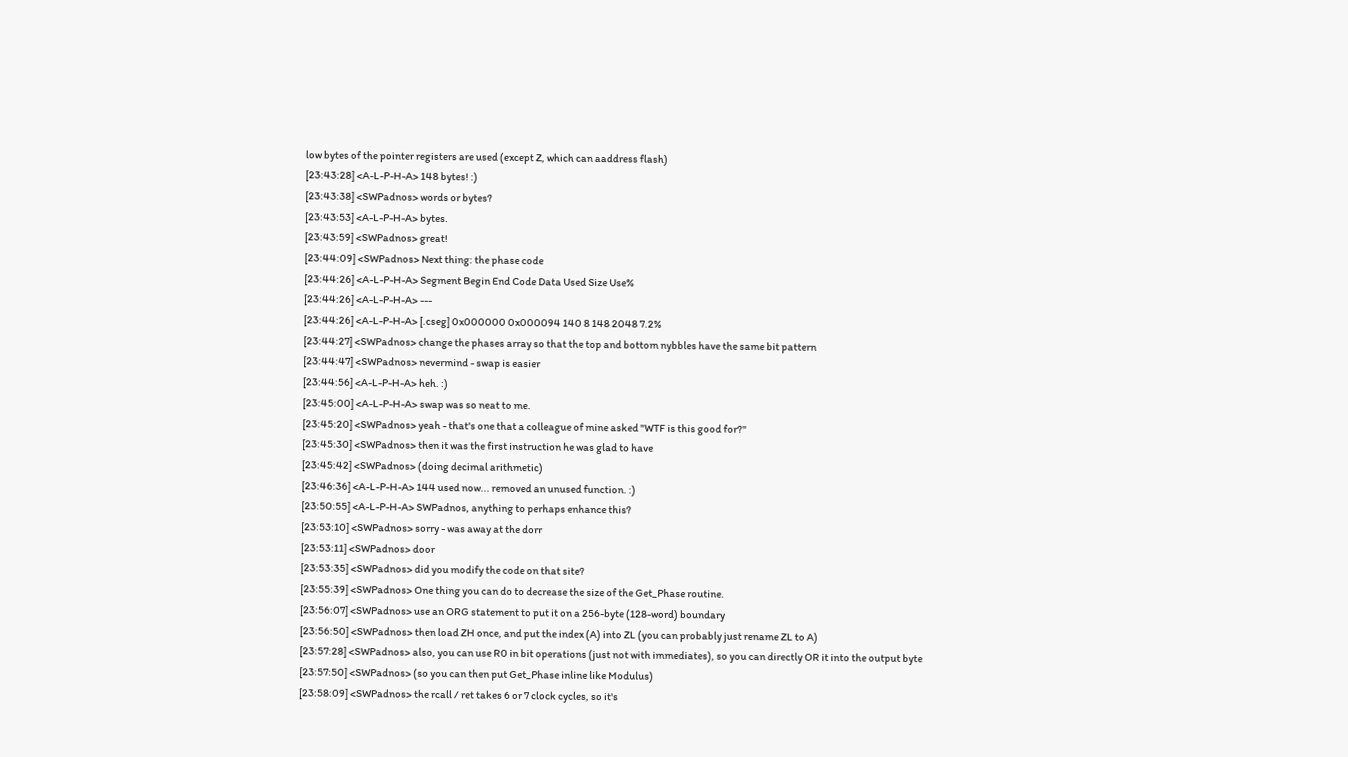low bytes of the pointer registers are used (except Z, which can aaddress flash)
[23:43:28] <A-L-P-H-A> 148 bytes! :)
[23:43:38] <SWPadnos> words or bytes?
[23:43:53] <A-L-P-H-A> bytes.
[23:43:59] <SWPadnos> great!
[23:44:09] <SWPadnos> Next thing: the phase code
[23:44:26] <A-L-P-H-A> Segment Begin End Code Data Used Size Use%
[23:44:26] <A-L-P-H-A> ---
[23:44:26] <A-L-P-H-A> [.cseg] 0x000000 0x000094 140 8 148 2048 7.2%
[23:44:27] <SWPadnos> change the phases array so that the top and bottom nybbles have the same bit pattern
[23:44:47] <SWPadnos> nevermind - swap is easier
[23:44:56] <A-L-P-H-A> heh. :)
[23:45:00] <A-L-P-H-A> swap was so neat to me.
[23:45:20] <SWPadnos> yeah - that's one that a colleague of mine asked "WTF is this good for?"
[23:45:30] <SWPadnos> then it was the first instruction he was glad to have
[23:45:42] <SWPadnos> (doing decimal arithmetic)
[23:46:36] <A-L-P-H-A> 144 used now... removed an unused function. :)
[23:50:55] <A-L-P-H-A> SWPadnos, anything to perhaps enhance this?
[23:53:10] <SWPadnos> sorry - was away at the dorr
[23:53:11] <SWPadnos> door
[23:53:35] <SWPadnos> did you modify the code on that site?
[23:55:39] <SWPadnos> One thing you can do to decrease the size of the Get_Phase routine.
[23:56:07] <SWPadnos> use an ORG statement to put it on a 256-byte (128-word) boundary
[23:56:50] <SWPadnos> then load ZH once, and put the index (A) into ZL (you can probably just rename ZL to A)
[23:57:28] <SWPadnos> also, you can use R0 in bit operations (just not with immediates), so you can directly OR it into the output byte
[23:57:50] <SWPadnos> (so you can then put Get_Phase inline like Modulus)
[23:58:09] <SWPadnos> the rcall / ret takes 6 or 7 clock cycles, so it's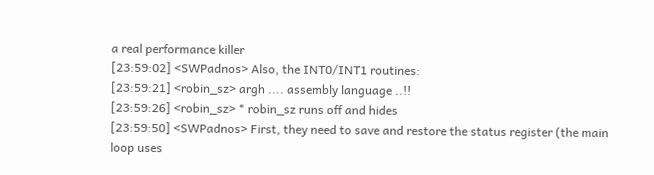a real performance killer
[23:59:02] <SWPadnos> Also, the INT0/INT1 routines:
[23:59:21] <robin_sz> argh .... assembly language ..!!
[23:59:26] <robin_sz> * robin_sz runs off and hides
[23:59:50] <SWPadnos> First, they need to save and restore the status register (the main loop uses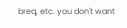breq, etc. you don't want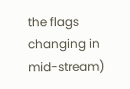the flags changing in mid-stream)